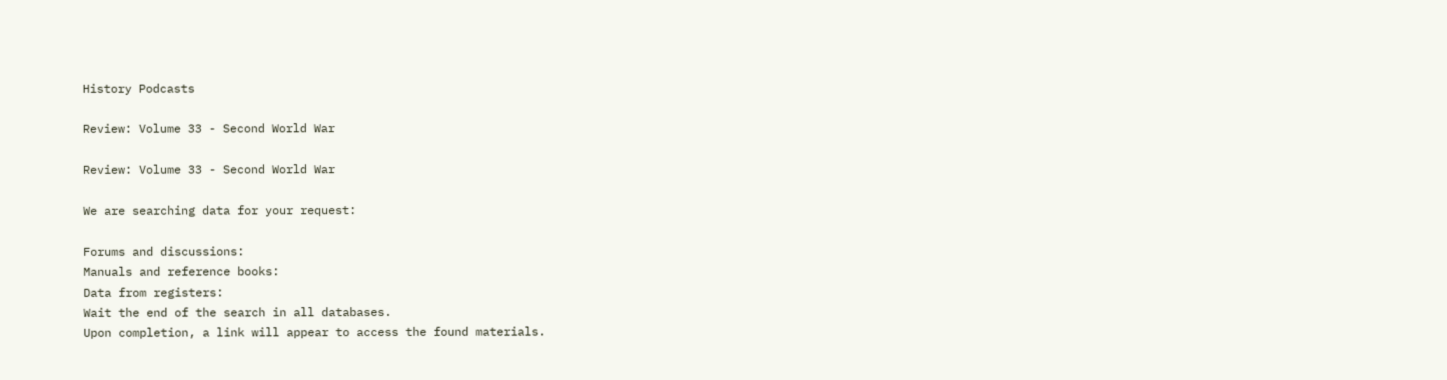History Podcasts

Review: Volume 33 - Second World War

Review: Volume 33 - Second World War

We are searching data for your request:

Forums and discussions:
Manuals and reference books:
Data from registers:
Wait the end of the search in all databases.
Upon completion, a link will appear to access the found materials.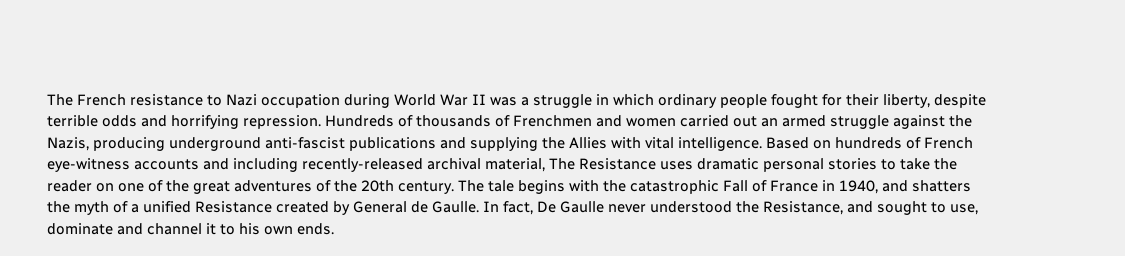The French resistance to Nazi occupation during World War II was a struggle in which ordinary people fought for their liberty, despite terrible odds and horrifying repression. Hundreds of thousands of Frenchmen and women carried out an armed struggle against the Nazis, producing underground anti-fascist publications and supplying the Allies with vital intelligence. Based on hundreds of French eye-witness accounts and including recently-released archival material, The Resistance uses dramatic personal stories to take the reader on one of the great adventures of the 20th century. The tale begins with the catastrophic Fall of France in 1940, and shatters the myth of a unified Resistance created by General de Gaulle. In fact, De Gaulle never understood the Resistance, and sought to use, dominate and channel it to his own ends.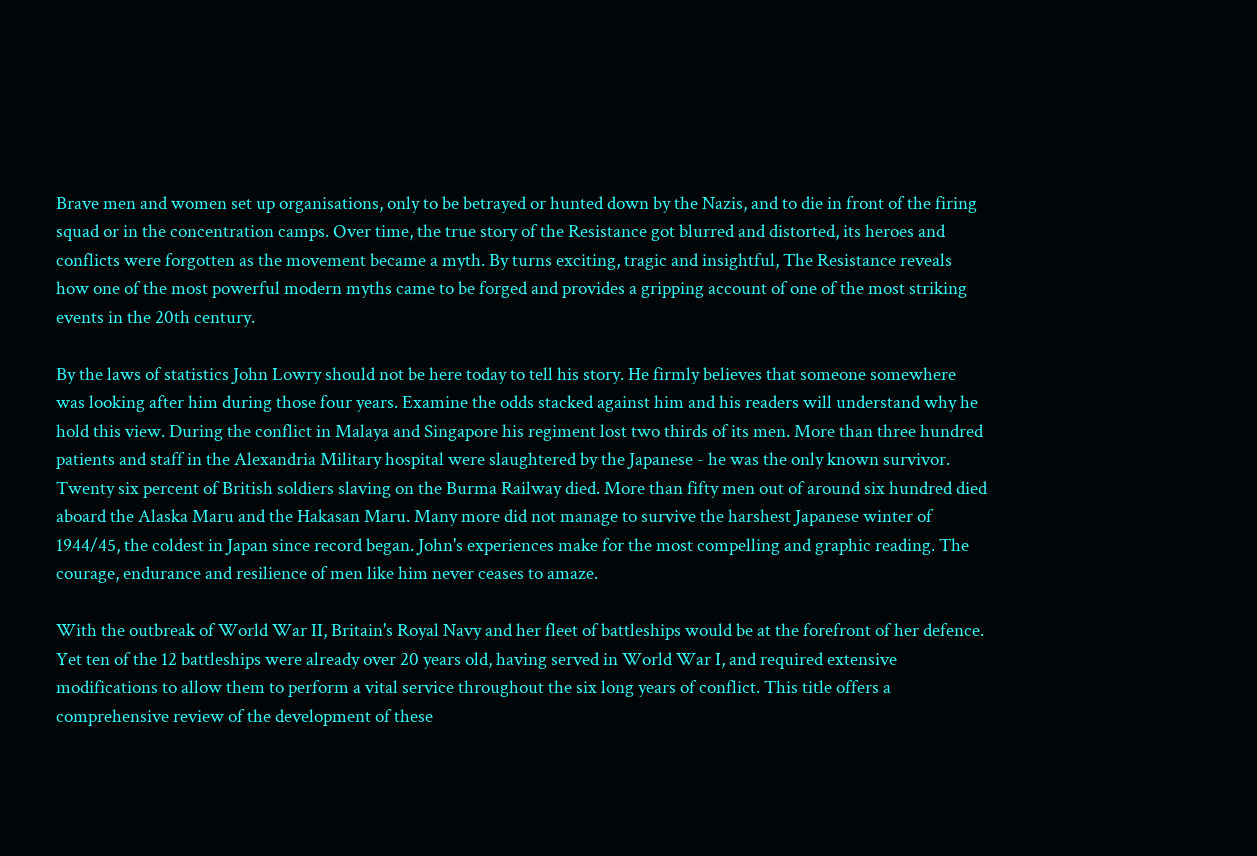Brave men and women set up organisations, only to be betrayed or hunted down by the Nazis, and to die in front of the firing squad or in the concentration camps. Over time, the true story of the Resistance got blurred and distorted, its heroes and conflicts were forgotten as the movement became a myth. By turns exciting, tragic and insightful, The Resistance reveals how one of the most powerful modern myths came to be forged and provides a gripping account of one of the most striking events in the 20th century.

By the laws of statistics John Lowry should not be here today to tell his story. He firmly believes that someone somewhere was looking after him during those four years. Examine the odds stacked against him and his readers will understand why he hold this view. During the conflict in Malaya and Singapore his regiment lost two thirds of its men. More than three hundred patients and staff in the Alexandria Military hospital were slaughtered by the Japanese - he was the only known survivor. Twenty six percent of British soldiers slaving on the Burma Railway died. More than fifty men out of around six hundred died aboard the Alaska Maru and the Hakasan Maru. Many more did not manage to survive the harshest Japanese winter of 1944/45, the coldest in Japan since record began. John's experiences make for the most compelling and graphic reading. The courage, endurance and resilience of men like him never ceases to amaze.

With the outbreak of World War II, Britain's Royal Navy and her fleet of battleships would be at the forefront of her defence. Yet ten of the 12 battleships were already over 20 years old, having served in World War I, and required extensive modifications to allow them to perform a vital service throughout the six long years of conflict. This title offers a comprehensive review of the development of these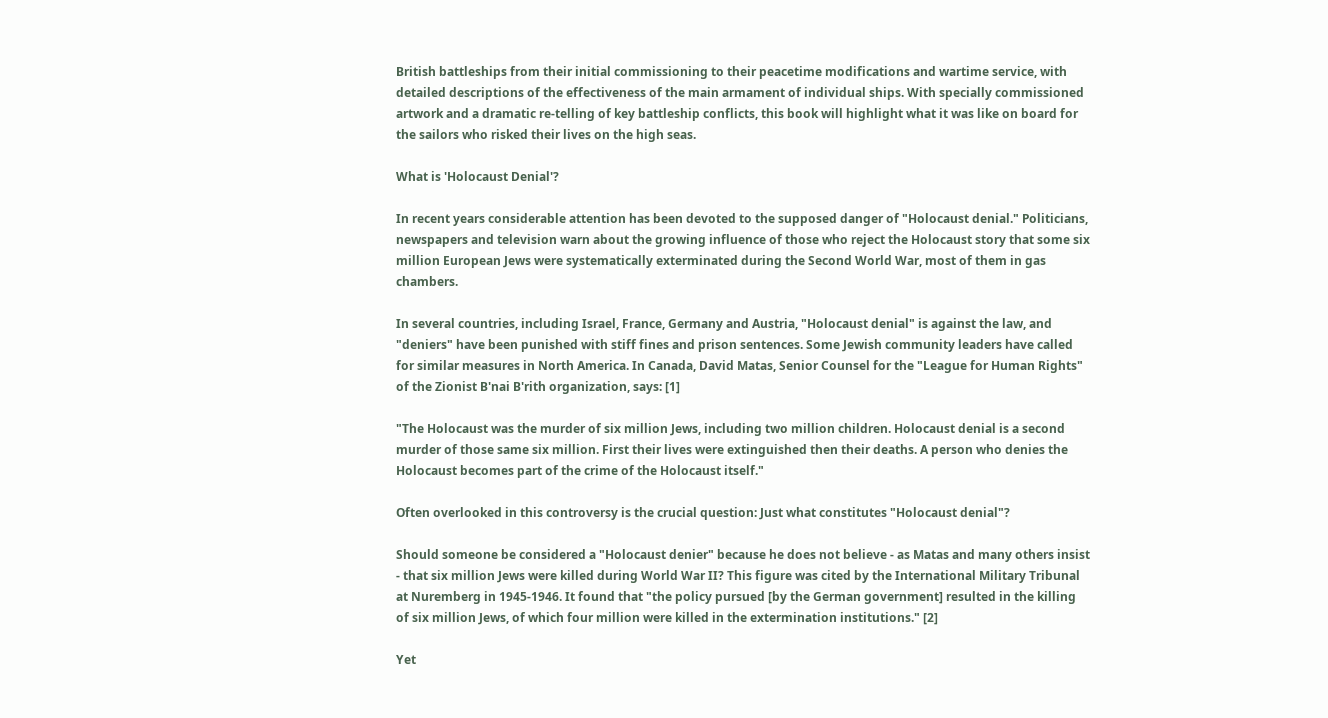British battleships from their initial commissioning to their peacetime modifications and wartime service, with detailed descriptions of the effectiveness of the main armament of individual ships. With specially commissioned artwork and a dramatic re-telling of key battleship conflicts, this book will highlight what it was like on board for the sailors who risked their lives on the high seas.

What is 'Holocaust Denial'?

In recent years considerable attention has been devoted to the supposed danger of "Holocaust denial." Politicians, newspapers and television warn about the growing influence of those who reject the Holocaust story that some six million European Jews were systematically exterminated during the Second World War, most of them in gas chambers.

In several countries, including Israel, France, Germany and Austria, "Holocaust denial" is against the law, and "deniers" have been punished with stiff fines and prison sentences. Some Jewish community leaders have called for similar measures in North America. In Canada, David Matas, Senior Counsel for the "League for Human Rights" of the Zionist B'nai B'rith organization, says: [1]

"The Holocaust was the murder of six million Jews, including two million children. Holocaust denial is a second murder of those same six million. First their lives were extinguished then their deaths. A person who denies the Holocaust becomes part of the crime of the Holocaust itself."

Often overlooked in this controversy is the crucial question: Just what constitutes "Holocaust denial"?

Should someone be considered a "Holocaust denier" because he does not believe - as Matas and many others insist - that six million Jews were killed during World War II? This figure was cited by the International Military Tribunal at Nuremberg in 1945-1946. It found that "the policy pursued [by the German government] resulted in the killing of six million Jews, of which four million were killed in the extermination institutions." [2]

Yet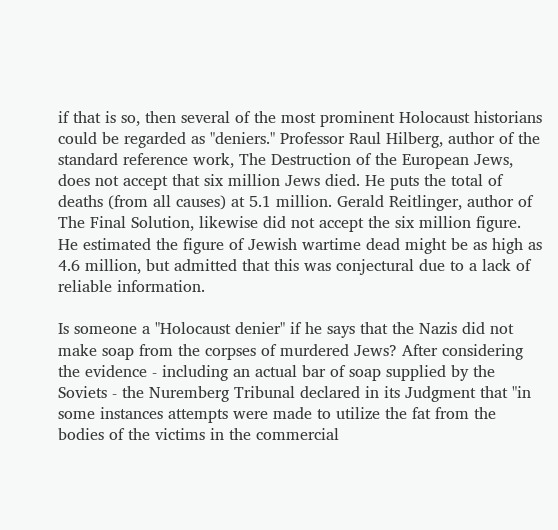if that is so, then several of the most prominent Holocaust historians could be regarded as "deniers." Professor Raul Hilberg, author of the standard reference work, The Destruction of the European Jews, does not accept that six million Jews died. He puts the total of deaths (from all causes) at 5.1 million. Gerald Reitlinger, author of The Final Solution, likewise did not accept the six million figure. He estimated the figure of Jewish wartime dead might be as high as 4.6 million, but admitted that this was conjectural due to a lack of reliable information.

Is someone a "Holocaust denier" if he says that the Nazis did not make soap from the corpses of murdered Jews? After considering the evidence - including an actual bar of soap supplied by the Soviets - the Nuremberg Tribunal declared in its Judgment that "in some instances attempts were made to utilize the fat from the bodies of the victims in the commercial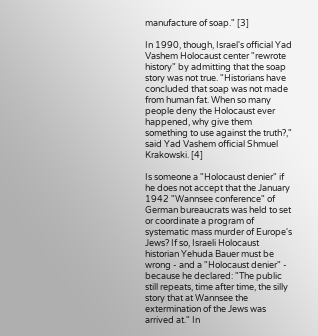manufacture of soap." [3]

In 1990, though, Israel's official Yad Vashem Holocaust center "rewrote history" by admitting that the soap story was not true. "Historians have concluded that soap was not made from human fat. When so many people deny the Holocaust ever happened, why give them something to use against the truth?," said Yad Vashem official Shmuel Krakowski. [4]

Is someone a "Holocaust denier" if he does not accept that the January 1942 "Wannsee conference" of German bureaucrats was held to set or coordinate a program of systematic mass murder of Europe's Jews? If so, Israeli Holocaust historian Yehuda Bauer must be wrong - and a "Holocaust denier" - because he declared: "The public still repeats, time after time, the silly story that at Wannsee the extermination of the Jews was arrived at." In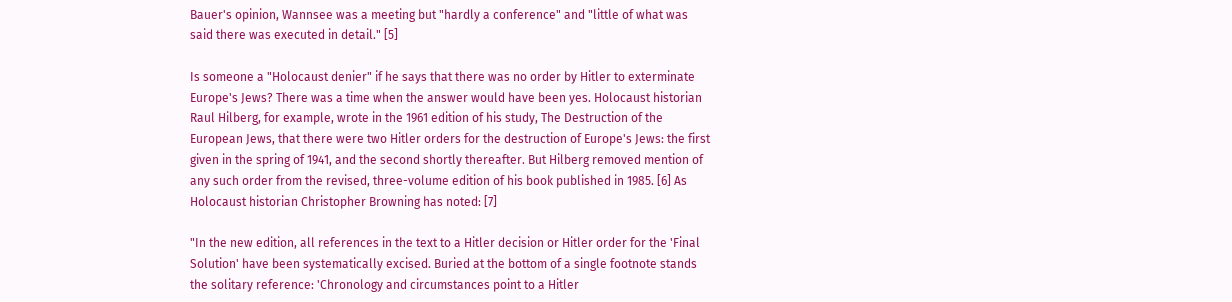Bauer's opinion, Wannsee was a meeting but "hardly a conference" and "little of what was said there was executed in detail." [5]

Is someone a "Holocaust denier" if he says that there was no order by Hitler to exterminate Europe's Jews? There was a time when the answer would have been yes. Holocaust historian Raul Hilberg, for example, wrote in the 1961 edition of his study, The Destruction of the European Jews, that there were two Hitler orders for the destruction of Europe's Jews: the first given in the spring of 1941, and the second shortly thereafter. But Hilberg removed mention of any such order from the revised, three-volume edition of his book published in 1985. [6] As Holocaust historian Christopher Browning has noted: [7]

"In the new edition, all references in the text to a Hitler decision or Hitler order for the 'Final Solution' have been systematically excised. Buried at the bottom of a single footnote stands the solitary reference: 'Chronology and circumstances point to a Hitler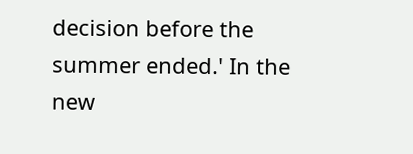decision before the summer ended.' In the new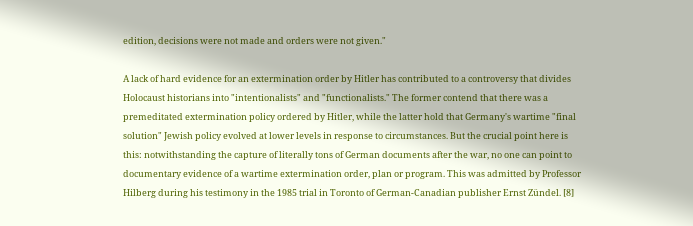edition, decisions were not made and orders were not given."

A lack of hard evidence for an extermination order by Hitler has contributed to a controversy that divides Holocaust historians into "intentionalists" and "functionalists." The former contend that there was a premeditated extermination policy ordered by Hitler, while the latter hold that Germany's wartime "final solution" Jewish policy evolved at lower levels in response to circumstances. But the crucial point here is this: notwithstanding the capture of literally tons of German documents after the war, no one can point to documentary evidence of a wartime extermination order, plan or program. This was admitted by Professor Hilberg during his testimony in the 1985 trial in Toronto of German-Canadian publisher Ernst Zündel. [8]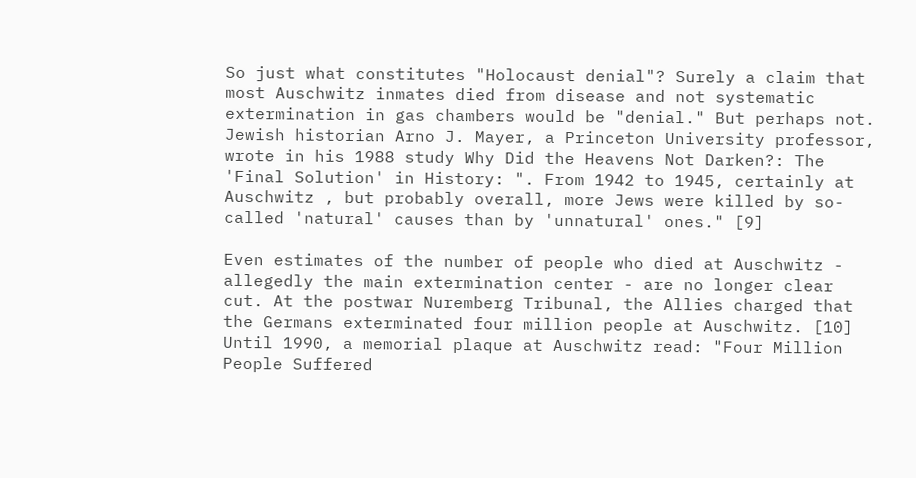So just what constitutes "Holocaust denial"? Surely a claim that most Auschwitz inmates died from disease and not systematic extermination in gas chambers would be "denial." But perhaps not. Jewish historian Arno J. Mayer, a Princeton University professor, wrote in his 1988 study Why Did the Heavens Not Darken?: The 'Final Solution' in History: ". From 1942 to 1945, certainly at Auschwitz , but probably overall, more Jews were killed by so-called 'natural' causes than by 'unnatural' ones." [9]

Even estimates of the number of people who died at Auschwitz - allegedly the main extermination center - are no longer clear cut. At the postwar Nuremberg Tribunal, the Allies charged that the Germans exterminated four million people at Auschwitz. [10] Until 1990, a memorial plaque at Auschwitz read: "Four Million People Suffered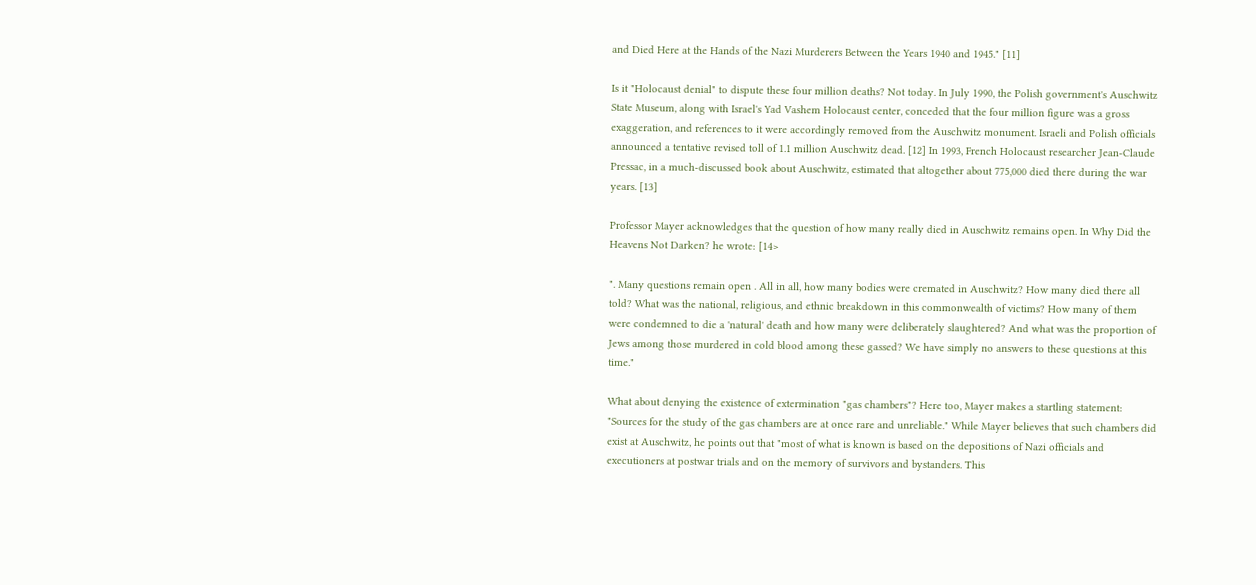and Died Here at the Hands of the Nazi Murderers Between the Years 1940 and 1945." [11]

Is it "Holocaust denial" to dispute these four million deaths? Not today. In July 1990, the Polish government's Auschwitz State Museum, along with Israel's Yad Vashem Holocaust center, conceded that the four million figure was a gross exaggeration, and references to it were accordingly removed from the Auschwitz monument. Israeli and Polish officials announced a tentative revised toll of 1.1 million Auschwitz dead. [12] In 1993, French Holocaust researcher Jean-Claude Pressac, in a much-discussed book about Auschwitz, estimated that altogether about 775,000 died there during the war years. [13]

Professor Mayer acknowledges that the question of how many really died in Auschwitz remains open. In Why Did the Heavens Not Darken? he wrote: [14>

". Many questions remain open . All in all, how many bodies were cremated in Auschwitz? How many died there all told? What was the national, religious, and ethnic breakdown in this commonwealth of victims? How many of them were condemned to die a 'natural' death and how many were deliberately slaughtered? And what was the proportion of Jews among those murdered in cold blood among these gassed? We have simply no answers to these questions at this time."

What about denying the existence of extermination "gas chambers"? Here too, Mayer makes a startling statement: "Sources for the study of the gas chambers are at once rare and unreliable." While Mayer believes that such chambers did exist at Auschwitz, he points out that "most of what is known is based on the depositions of Nazi officials and executioners at postwar trials and on the memory of survivors and bystanders. This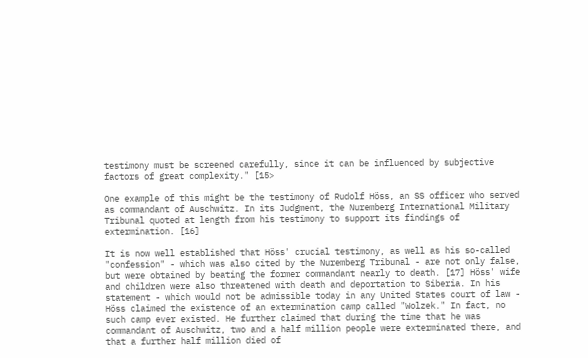testimony must be screened carefully, since it can be influenced by subjective factors of great complexity." [15>

One example of this might be the testimony of Rudolf Höss, an SS officer who served as commandant of Auschwitz. In its Judgment, the Nuremberg International Military Tribunal quoted at length from his testimony to support its findings of extermination. [16]

It is now well established that Höss' crucial testimony, as well as his so-called "confession" - which was also cited by the Nuremberg Tribunal - are not only false, but were obtained by beating the former commandant nearly to death. [17] Höss' wife and children were also threatened with death and deportation to Siberia. In his statement - which would not be admissible today in any United States court of law - Höss claimed the existence of an extermination camp called "Wolzek." In fact, no such camp ever existed. He further claimed that during the time that he was commandant of Auschwitz, two and a half million people were exterminated there, and that a further half million died of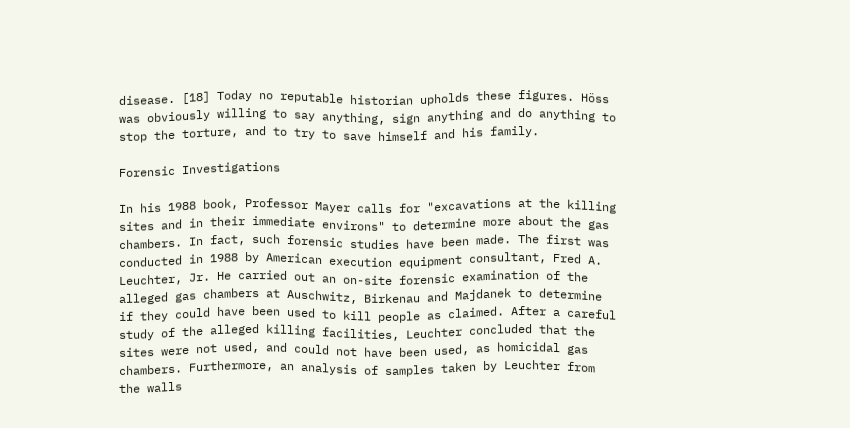disease. [18] Today no reputable historian upholds these figures. Höss was obviously willing to say anything, sign anything and do anything to stop the torture, and to try to save himself and his family.

Forensic Investigations

In his 1988 book, Professor Mayer calls for "excavations at the killing sites and in their immediate environs" to determine more about the gas chambers. In fact, such forensic studies have been made. The first was conducted in 1988 by American execution equipment consultant, Fred A. Leuchter, Jr. He carried out an on-site forensic examination of the alleged gas chambers at Auschwitz, Birkenau and Majdanek to determine if they could have been used to kill people as claimed. After a careful study of the alleged killing facilities, Leuchter concluded that the sites were not used, and could not have been used, as homicidal gas chambers. Furthermore, an analysis of samples taken by Leuchter from the walls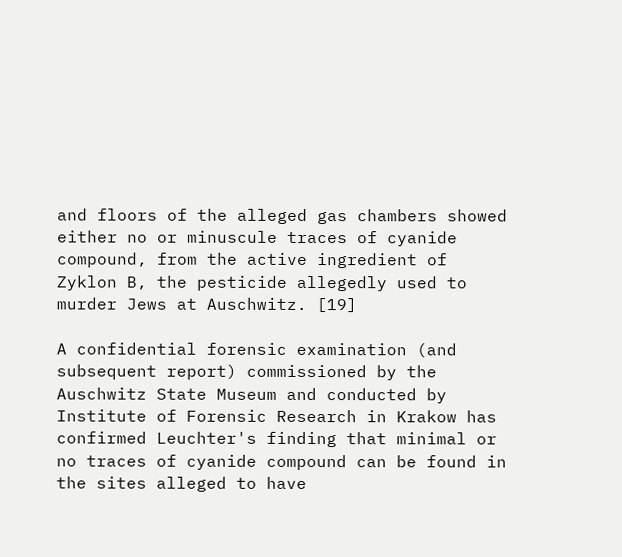and floors of the alleged gas chambers showed either no or minuscule traces of cyanide compound, from the active ingredient of Zyklon B, the pesticide allegedly used to murder Jews at Auschwitz. [19]

A confidential forensic examination (and subsequent report) commissioned by the Auschwitz State Museum and conducted by Institute of Forensic Research in Krakow has confirmed Leuchter's finding that minimal or no traces of cyanide compound can be found in the sites alleged to have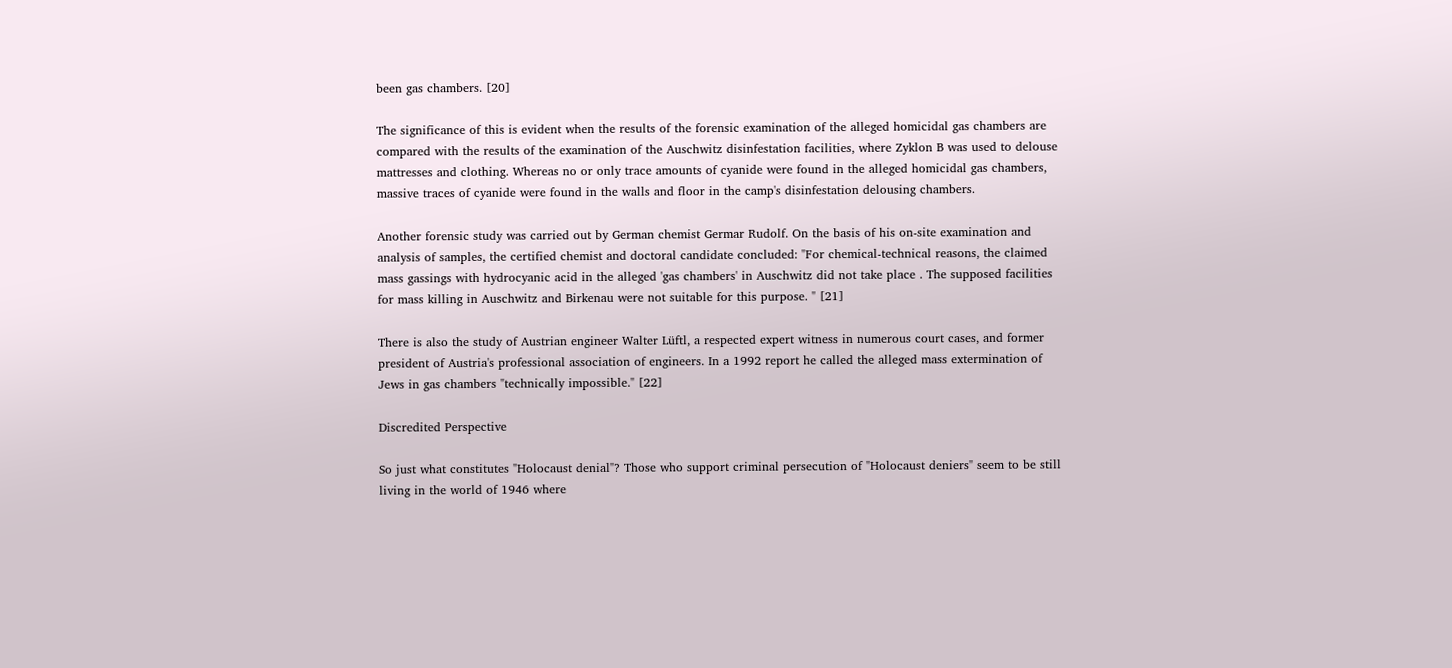been gas chambers. [20]

The significance of this is evident when the results of the forensic examination of the alleged homicidal gas chambers are compared with the results of the examination of the Auschwitz disinfestation facilities, where Zyklon B was used to delouse mattresses and clothing. Whereas no or only trace amounts of cyanide were found in the alleged homicidal gas chambers, massive traces of cyanide were found in the walls and floor in the camp's disinfestation delousing chambers.

Another forensic study was carried out by German chemist Germar Rudolf. On the basis of his on-site examination and analysis of samples, the certified chemist and doctoral candidate concluded: "For chemical-technical reasons, the claimed mass gassings with hydrocyanic acid in the alleged 'gas chambers' in Auschwitz did not take place . The supposed facilities for mass killing in Auschwitz and Birkenau were not suitable for this purpose. " [21]

There is also the study of Austrian engineer Walter Lüftl, a respected expert witness in numerous court cases, and former president of Austria's professional association of engineers. In a 1992 report he called the alleged mass extermination of Jews in gas chambers "technically impossible." [22]

Discredited Perspective

So just what constitutes "Holocaust denial"? Those who support criminal persecution of "Holocaust deniers" seem to be still living in the world of 1946 where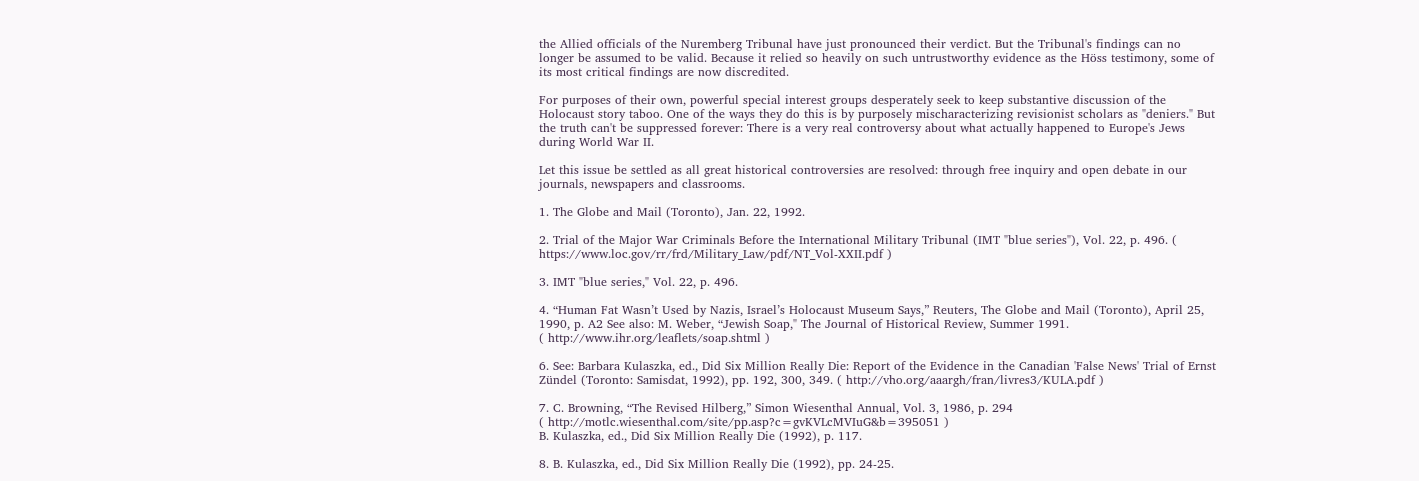the Allied officials of the Nuremberg Tribunal have just pronounced their verdict. But the Tribunal's findings can no longer be assumed to be valid. Because it relied so heavily on such untrustworthy evidence as the Höss testimony, some of its most critical findings are now discredited.

For purposes of their own, powerful special interest groups desperately seek to keep substantive discussion of the Holocaust story taboo. One of the ways they do this is by purposely mischaracterizing revisionist scholars as "deniers." But the truth can't be suppressed forever: There is a very real controversy about what actually happened to Europe's Jews during World War II.

Let this issue be settled as all great historical controversies are resolved: through free inquiry and open debate in our journals, newspapers and classrooms.

1. The Globe and Mail (Toronto), Jan. 22, 1992.

2. Trial of the Major War Criminals Before the International Military Tribunal (IMT "blue series"), Vol. 22, p. 496. ( https://www.loc.gov/rr/frd/Military_Law/pdf/NT_Vol-XXII.pdf )

3. IMT "blue series," Vol. 22, p. 496.

4. “Human Fat Wasn’t Used by Nazis, Israel’s Holocaust Museum Says,” Reuters, The Globe and Mail (Toronto), April 25, 1990, p. A2 See also: M. Weber, “Jewish Soap," The Journal of Historical Review, Summer 1991.
( http://www.ihr.org/leaflets/soap.shtml )

6. See: Barbara Kulaszka, ed., Did Six Million Really Die: Report of the Evidence in the Canadian 'False News' Trial of Ernst Zündel (Toronto: Samisdat, 1992), pp. 192, 300, 349. ( http://vho.org/aaargh/fran/livres3/KULA.pdf )

7. C. Browning, “The Revised Hilberg,” Simon Wiesenthal Annual, Vol. 3, 1986, p. 294
( http://motlc.wiesenthal.com/site/pp.asp?c=gvKVLcMVIuG&b=395051 )
B. Kulaszka, ed., Did Six Million Really Die (1992), p. 117.

8. B. Kulaszka, ed., Did Six Million Really Die (1992), pp. 24-25.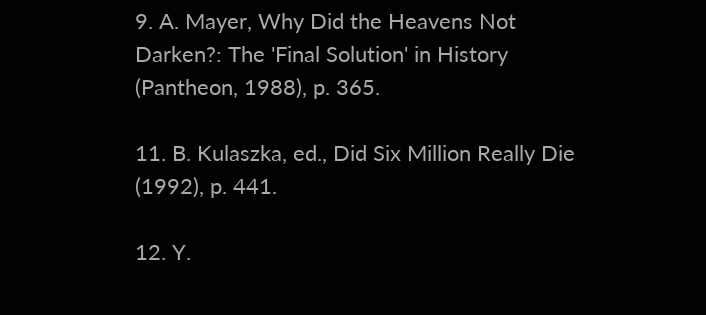9. A. Mayer, Why Did the Heavens Not Darken?: The 'Final Solution' in History (Pantheon, 1988), p. 365.

11. B. Kulaszka, ed., Did Six Million Really Die (1992), p. 441.

12. Y.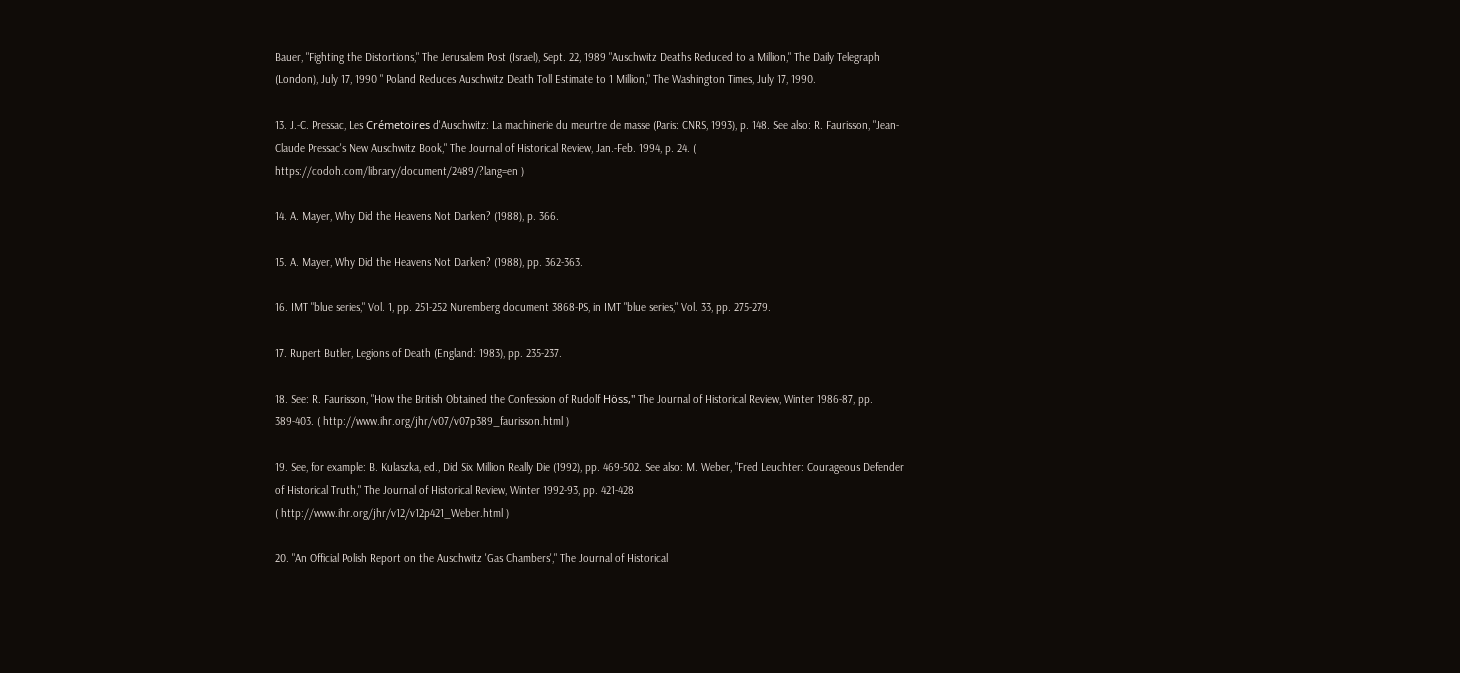Bauer, "Fighting the Distortions," The Jerusalem Post (Israel), Sept. 22, 1989 "Auschwitz Deaths Reduced to a Million," The Daily Telegraph (London), July 17, 1990 " Poland Reduces Auschwitz Death Toll Estimate to 1 Million," The Washington Times, July 17, 1990.

13. J.-C. Pressac, Les Crémetoires d'Auschwitz: La machinerie du meurtre de masse (Paris: CNRS, 1993), p. 148. See also: R. Faurisson, "Jean-Claude Pressac's New Auschwitz Book," The Journal of Historical Review, Jan.-Feb. 1994, p. 24. ( https://codoh.com/library/document/2489/?lang=en )

14. A. Mayer, Why Did the Heavens Not Darken? (1988), p. 366.

15. A. Mayer, Why Did the Heavens Not Darken? (1988), pp. 362-363.

16. IMT "blue series," Vol. 1, pp. 251-252 Nuremberg document 3868-PS, in IMT "blue series," Vol. 33, pp. 275-279.

17. Rupert Butler, Legions of Death (England: 1983), pp. 235-237.

18. See: R. Faurisson, "How the British Obtained the Confession of Rudolf Höss," The Journal of Historical Review, Winter 1986-87, pp. 389-403. ( http://www.ihr.org/jhr/v07/v07p389_faurisson.html )

19. See, for example: B. Kulaszka, ed., Did Six Million Really Die (1992), pp. 469-502. See also: M. Weber, "Fred Leuchter: Courageous Defender of Historical Truth," The Journal of Historical Review, Winter 1992-93, pp. 421-428
( http://www.ihr.org/jhr/v12/v12p421_Weber.html )

20. "An Official Polish Report on the Auschwitz 'Gas Chambers'," The Journal of Historical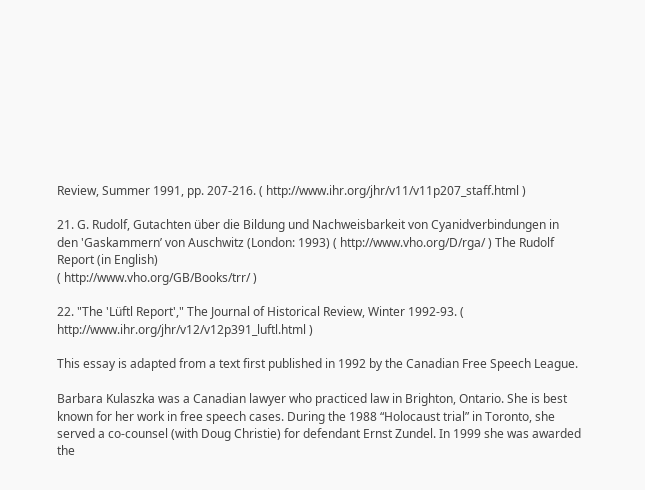Review, Summer 1991, pp. 207-216. ( http://www.ihr.org/jhr/v11/v11p207_staff.html )

21. G. Rudolf, Gutachten über die Bildung und Nachweisbarkeit von Cyanidverbindungen in den 'Gaskammern’ von Auschwitz (London: 1993) ( http://www.vho.org/D/rga/ ) The Rudolf Report (in English)
( http://www.vho.org/GB/Books/trr/ )

22. "The 'Lüftl Report'," The Journal of Historical Review, Winter 1992-93. ( http://www.ihr.org/jhr/v12/v12p391_luftl.html )

This essay is adapted from a text first published in 1992 by the Canadian Free Speech League.

Barbara Kulaszka was a Canadian lawyer who practiced law in Brighton, Ontario. She is best known for her work in free speech cases. During the 1988 “Holocaust trial” in Toronto, she served a co-counsel (with Doug Christie) for defendant Ernst Zundel. In 1999 she was awarded the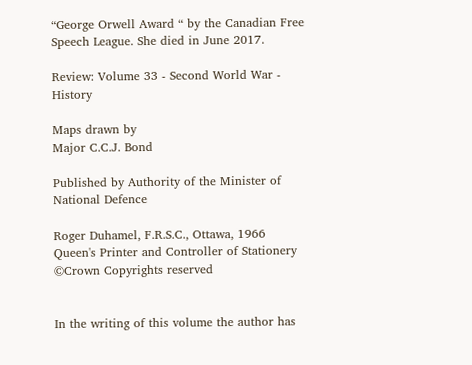“George Orwell Award “ by the Canadian Free Speech League. She died in June 2017.

Review: Volume 33 - Second World War - History

Maps drawn by
Major C.C.J. Bond

Published by Authority of the Minister of National Defence

Roger Duhamel, F.R.S.C., Ottawa, 1966
Queen's Printer and Controller of Stationery
©Crown Copyrights reserved


In the writing of this volume the author has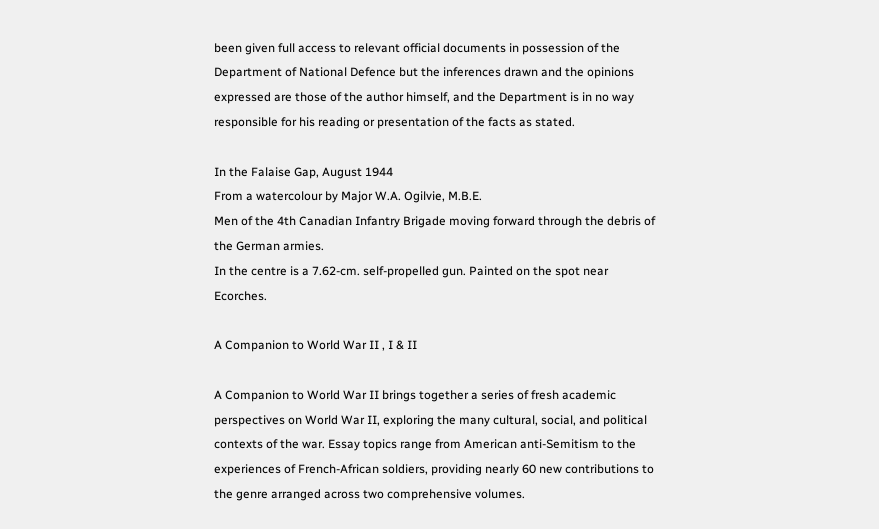been given full access to relevant official documents in possession of the Department of National Defence but the inferences drawn and the opinions expressed are those of the author himself, and the Department is in no way responsible for his reading or presentation of the facts as stated.

In the Falaise Gap, August 1944
From a watercolour by Major W.A. Ogilvie, M.B.E.
Men of the 4th Canadian Infantry Brigade moving forward through the debris of the German armies.
In the centre is a 7.62-cm. self-propelled gun. Painted on the spot near Ecorches.

A Companion to World War II , I & II

A Companion to World War II brings together a series of fresh academic perspectives on World War II, exploring the many cultural, social, and political contexts of the war. Essay topics range from American anti-Semitism to the experiences of French-African soldiers, providing nearly 60 new contributions to the genre arranged across two comprehensive volumes.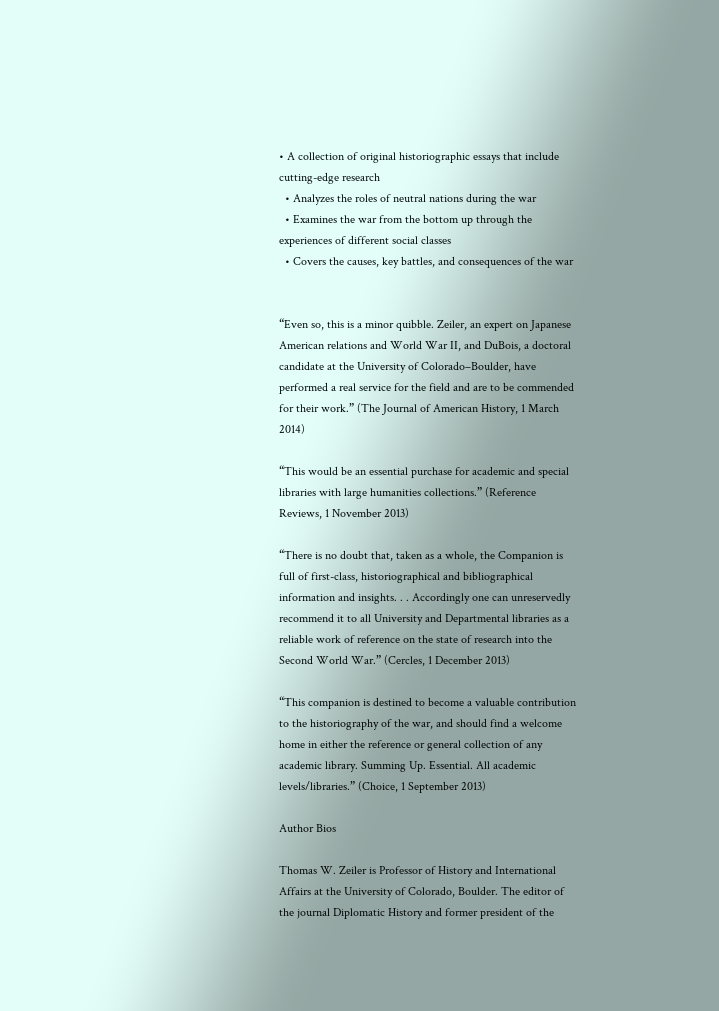• A collection of original historiographic essays that include cutting-edge research
  • Analyzes the roles of neutral nations during the war
  • Examines the war from the bottom up through the experiences of different social classes
  • Covers the causes, key battles, and consequences of the war


“Even so, this is a minor quibble. Zeiler, an expert on Japanese American relations and World War II, and DuBois, a doctoral candidate at the University of Colorado–Boulder, have performed a real service for the field and are to be commended for their work.” (The Journal of American History, 1 March 2014)

“This would be an essential purchase for academic and special libraries with large humanities collections.” (Reference Reviews, 1 November 2013)

“There is no doubt that, taken as a whole, the Companion is full of first-class, historiographical and bibliographical information and insights. . . Accordingly one can unreservedly recommend it to all University and Departmental libraries as a reliable work of reference on the state of research into the Second World War.” (Cercles, 1 December 2013)

“This companion is destined to become a valuable contribution to the historiography of the war, and should find a welcome home in either the reference or general collection of any academic library. Summing Up. Essential. All academic levels/libraries.” (Choice, 1 September 2013)

Author Bios

Thomas W. Zeiler is Professor of History and International Affairs at the University of Colorado, Boulder. The editor of the journal Diplomatic History and former president of the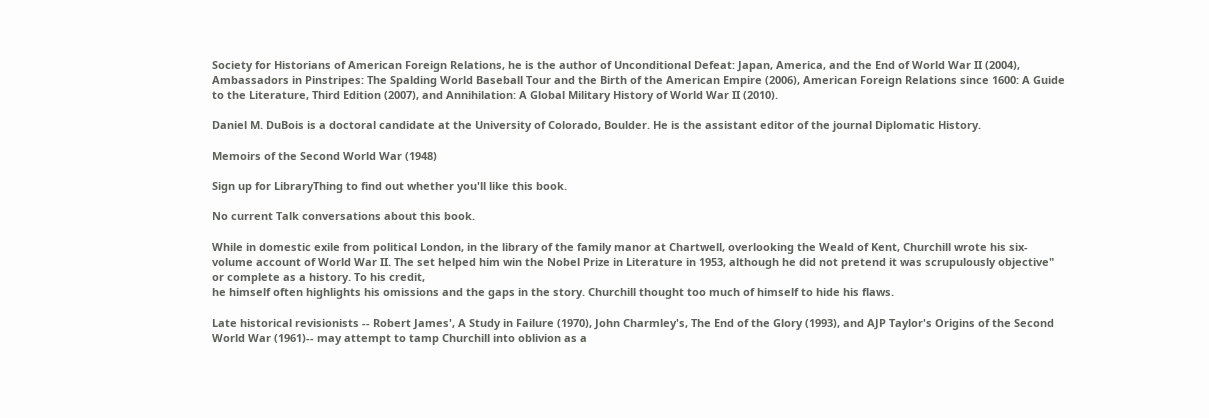Society for Historians of American Foreign Relations, he is the author of Unconditional Defeat: Japan, America, and the End of World War II (2004), Ambassadors in Pinstripes: The Spalding World Baseball Tour and the Birth of the American Empire (2006), American Foreign Relations since 1600: A Guide to the Literature, Third Edition (2007), and Annihilation: A Global Military History of World War II (2010).

Daniel M. DuBois is a doctoral candidate at the University of Colorado, Boulder. He is the assistant editor of the journal Diplomatic History.

Memoirs of the Second World War (1948)

Sign up for LibraryThing to find out whether you'll like this book.

No current Talk conversations about this book.

While in domestic exile from political London, in the library of the family manor at Chartwell, overlooking the Weald of Kent, Churchill wrote his six-volume account of World War II. The set helped him win the Nobel Prize in Literature in 1953, although he did not pretend it was scrupulously objective" or complete as a history. To his credit,
he himself often highlights his omissions and the gaps in the story. Churchill thought too much of himself to hide his flaws.

Late historical revisionists -- Robert James', A Study in Failure (1970), John Charmley's, The End of the Glory (1993), and AJP Taylor's Origins of the Second World War (1961)-- may attempt to tamp Churchill into oblivion as a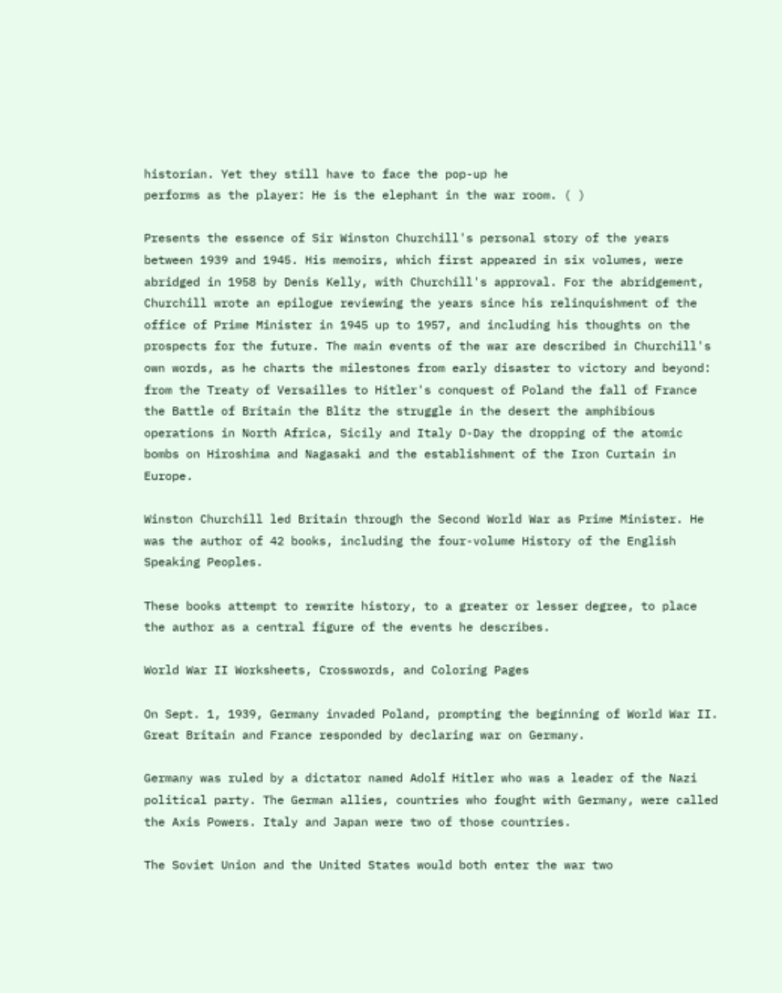historian. Yet they still have to face the pop-up he
performs as the player: He is the elephant in the war room. ( )

Presents the essence of Sir Winston Churchill's personal story of the years between 1939 and 1945. His memoirs, which first appeared in six volumes, were abridged in 1958 by Denis Kelly, with Churchill's approval. For the abridgement, Churchill wrote an epilogue reviewing the years since his relinquishment of the office of Prime Minister in 1945 up to 1957, and including his thoughts on the prospects for the future. The main events of the war are described in Churchill's own words, as he charts the milestones from early disaster to victory and beyond: from the Treaty of Versailles to Hitler's conquest of Poland the fall of France the Battle of Britain the Blitz the struggle in the desert the amphibious operations in North Africa, Sicily and Italy D-Day the dropping of the atomic bombs on Hiroshima and Nagasaki and the establishment of the Iron Curtain in Europe.

Winston Churchill led Britain through the Second World War as Prime Minister. He was the author of 42 books, including the four-volume History of the English Speaking Peoples.

These books attempt to rewrite history, to a greater or lesser degree, to place the author as a central figure of the events he describes.

World War II Worksheets, Crosswords, and Coloring Pages

On Sept. 1, 1939, Germany invaded Poland, prompting the beginning of World War II. Great Britain and France responded by declaring war on Germany.

Germany was ruled by a dictator named Adolf Hitler who was a leader of the Nazi political party. The German allies, countries who fought with Germany, were called the Axis Powers. Italy and Japan were two of those countries.

The Soviet Union and the United States would both enter the war two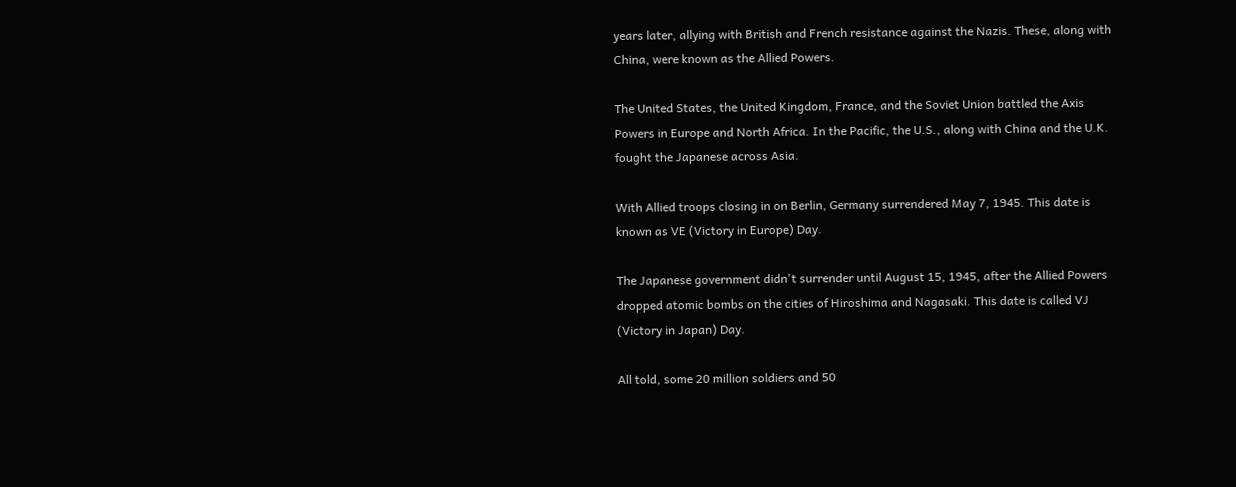years later, allying with British and French resistance against the Nazis. These, along with China, were known as the Allied Powers.

The United States, the United Kingdom, France, and the Soviet Union battled the Axis Powers in Europe and North Africa. In the Pacific, the U.S., along with China and the U.K. fought the Japanese across Asia.

With Allied troops closing in on Berlin, Germany surrendered May 7, 1945. This date is known as VE (Victory in Europe) Day.

The Japanese government didn't surrender until August 15, 1945, after the Allied Powers dropped atomic bombs on the cities of Hiroshima and Nagasaki. This date is called VJ (Victory in Japan) Day.

All told, some 20 million soldiers and 50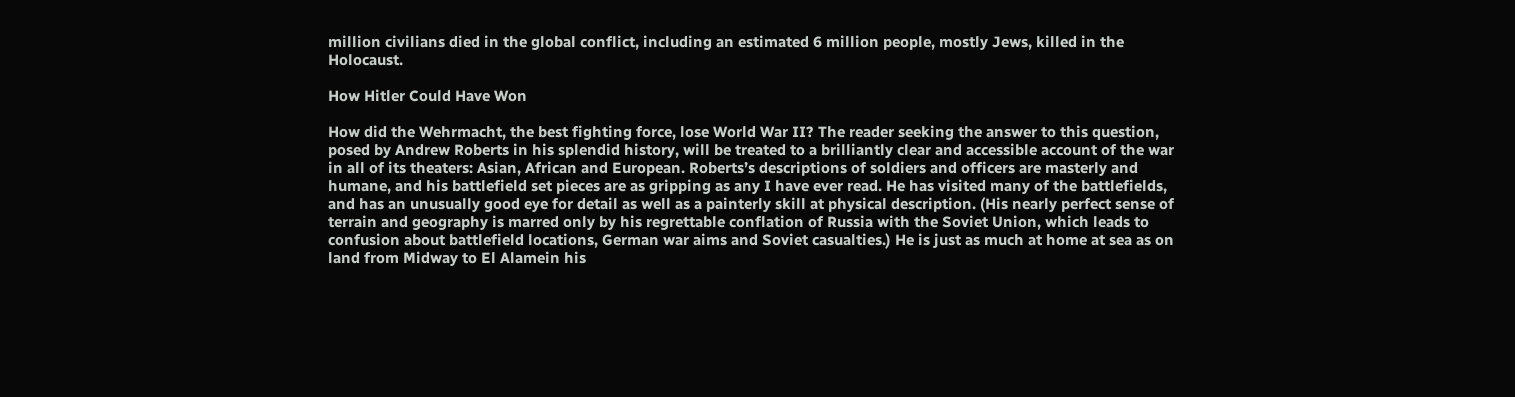million civilians died in the global conflict, including an estimated 6 million people, mostly Jews, killed in the Holocaust.

How Hitler Could Have Won

How did the Wehrmacht, the best fighting force, lose World War II? The reader seeking the answer to this question, posed by Andrew Roberts in his splendid history, will be treated to a brilliantly clear and accessible account of the war in all of its theaters: Asian, African and European. Roberts’s descriptions of soldiers and officers are masterly and humane, and his battlefield set pieces are as gripping as any I have ever read. He has visited many of the battlefields, and has an unusually good eye for detail as well as a painterly skill at physical description. (His nearly perfect sense of terrain and geography is marred only by his regrettable conflation of Russia with the Soviet Union, which leads to confusion about battlefield locations, German war aims and Soviet casualties.) He is just as much at home at sea as on land from Midway to El Alamein his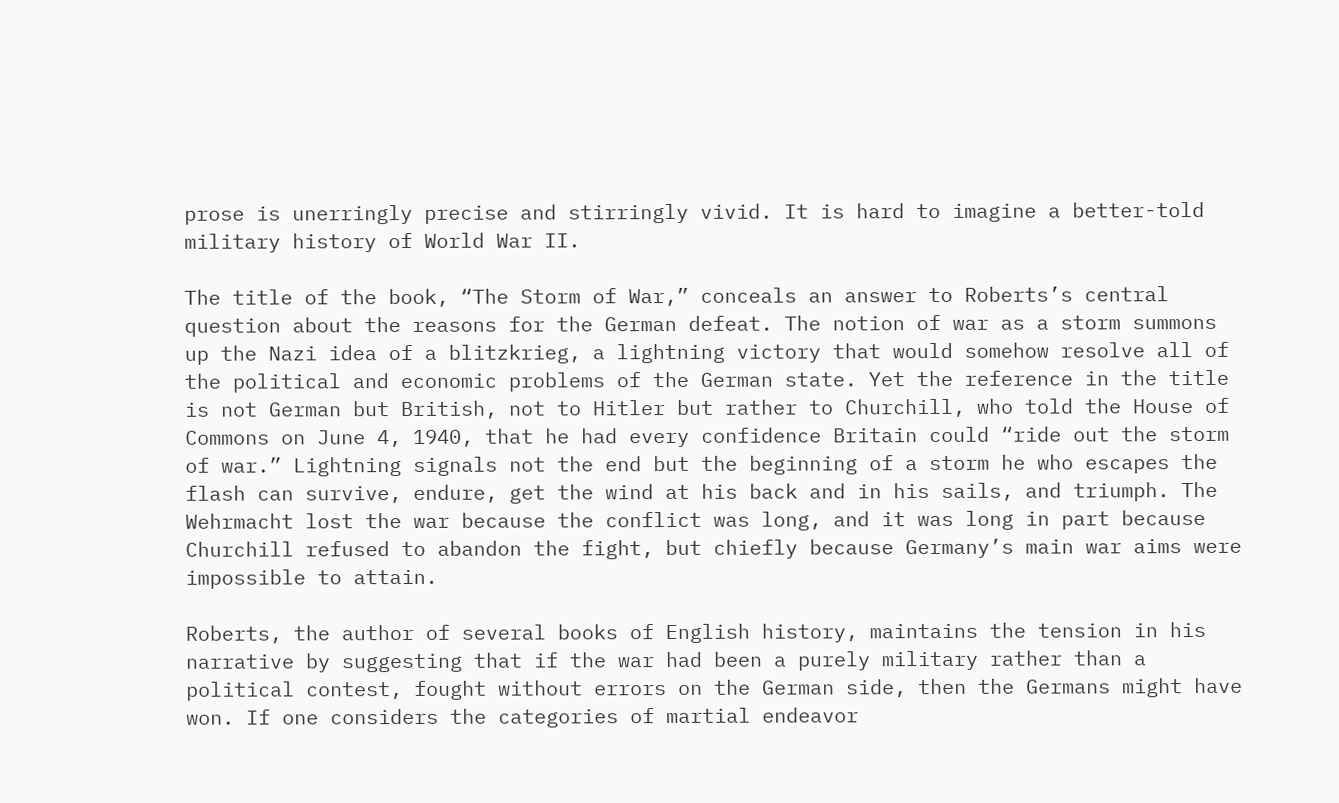prose is unerringly precise and stirringly vivid. It is hard to imagine a better-told military history of World War II.

The title of the book, “The Storm of War,” conceals an answer to Roberts’s central question about the reasons for the German defeat. The notion of war as a storm summons up the Nazi idea of a blitzkrieg, a lightning victory that would somehow resolve all of the political and economic problems of the German state. Yet the reference in the title is not German but British, not to Hitler but rather to Churchill, who told the House of Commons on June 4, 1940, that he had every confidence Britain could “ride out the storm of war.” Lightning signals not the end but the beginning of a storm he who escapes the flash can survive, endure, get the wind at his back and in his sails, and triumph. The Wehrmacht lost the war because the conflict was long, and it was long in part because Churchill refused to abandon the fight, but chiefly because Germany’s main war aims were impossible to attain.

Roberts, the author of several books of English history, maintains the tension in his narrative by suggesting that if the war had been a purely military rather than a political contest, fought without errors on the German side, then the Germans might have won. If one considers the categories of martial endeavor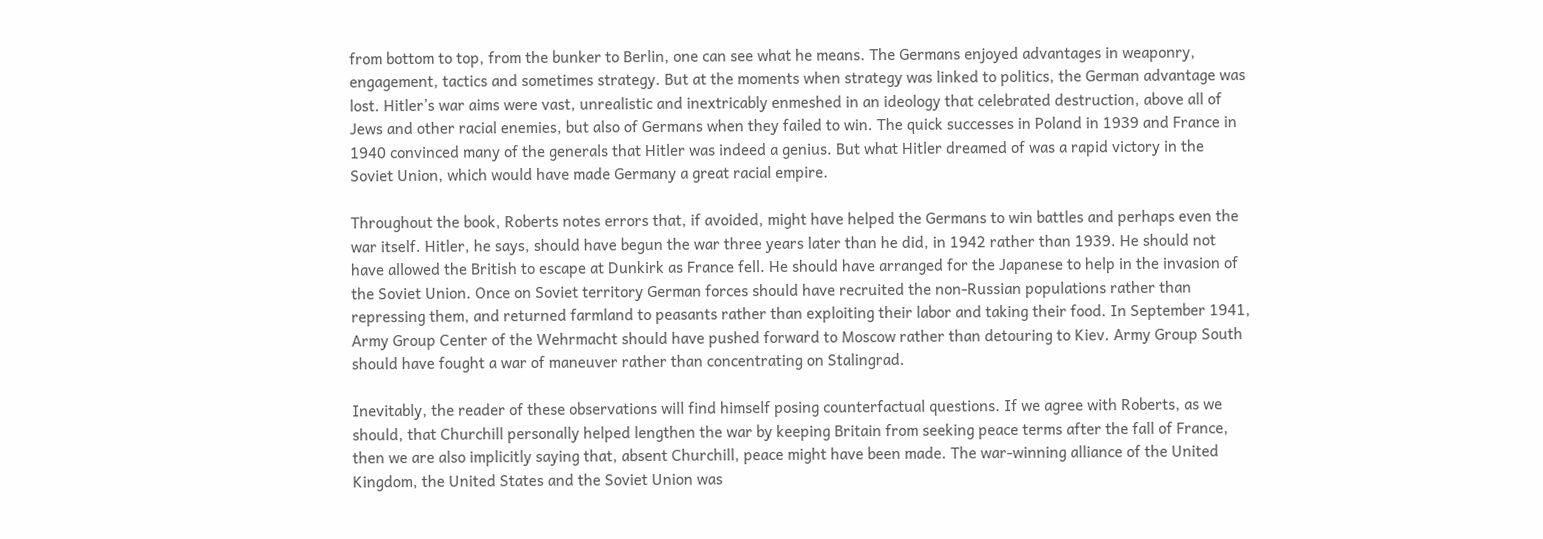from bottom to top, from the bunker to Berlin, one can see what he means. The Germans enjoyed advantages in weaponry, engagement, tactics and sometimes strategy. But at the moments when strategy was linked to politics, the German advantage was lost. Hitler’s war aims were vast, unrealistic and inextricably enmeshed in an ideology that celebrated destruction, above all of Jews and other racial enemies, but also of Germans when they failed to win. The quick successes in Poland in 1939 and France in 1940 convinced many of the generals that Hitler was indeed a genius. But what Hitler dreamed of was a rapid victory in the Soviet Union, which would have made Germany a great racial empire.

Throughout the book, Roberts notes errors that, if avoided, might have helped the Germans to win battles and perhaps even the war itself. Hitler, he says, should have begun the war three years later than he did, in 1942 rather than 1939. He should not have allowed the British to escape at Dunkirk as France fell. He should have arranged for the Japanese to help in the invasion of the Soviet Union. Once on Soviet territory German forces should have recruited the non-Russian populations rather than repressing them, and returned farmland to peasants rather than exploiting their labor and taking their food. In September 1941, Army Group Center of the Wehrmacht should have pushed forward to Moscow rather than detouring to Kiev. Army Group South should have fought a war of maneuver rather than concentrating on Stalingrad.

Inevitably, the reader of these observations will find himself posing counterfactual questions. If we agree with Roberts, as we should, that Churchill personally helped lengthen the war by keeping Britain from seeking peace terms after the fall of France, then we are also implicitly saying that, absent Churchill, peace might have been made. The war-winning alliance of the United Kingdom, the United States and the Soviet Union was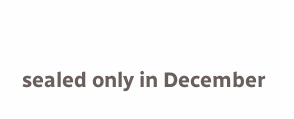sealed only in December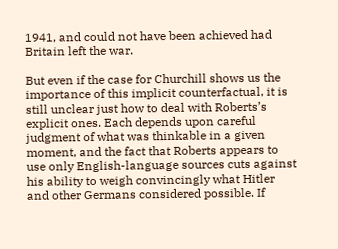1941, and could not have been achieved had Britain left the war.

But even if the case for Churchill shows us the importance of this implicit counterfactual, it is still unclear just how to deal with Roberts’s explicit ones. Each depends upon careful judgment of what was thinkable in a given moment, and the fact that Roberts appears to use only English-language sources cuts against his ability to weigh convincingly what Hitler and other Germans considered possible. If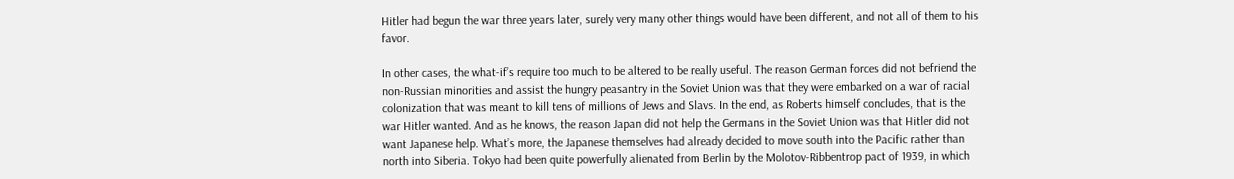Hitler had begun the war three years later, surely very many other things would have been different, and not all of them to his favor.

In other cases, the what-if’s require too much to be altered to be really useful. The reason German forces did not befriend the non-Russian minorities and assist the hungry peasantry in the Soviet Union was that they were embarked on a war of racial colonization that was meant to kill tens of millions of Jews and Slavs. In the end, as Roberts himself concludes, that is the war Hitler wanted. And as he knows, the reason Japan did not help the Germans in the Soviet Union was that Hitler did not want Japanese help. What’s more, the Japanese themselves had already decided to move south into the Pacific rather than north into Siberia. Tokyo had been quite powerfully alienated from Berlin by the Molotov-Ribbentrop pact of 1939, in which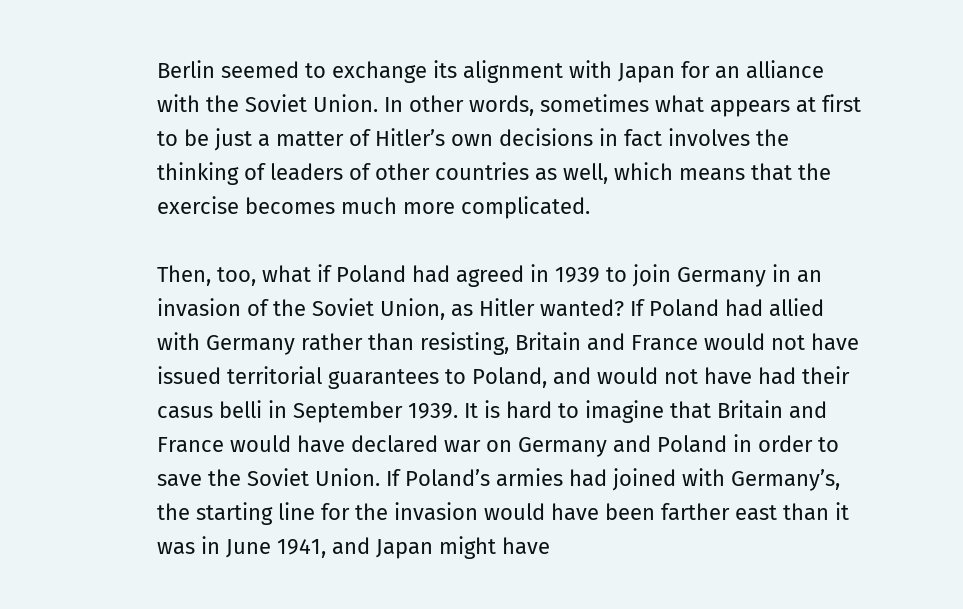Berlin seemed to exchange its alignment with Japan for an alliance with the Soviet Union. In other words, sometimes what appears at first to be just a matter of Hitler’s own decisions in fact involves the thinking of leaders of other countries as well, which means that the exercise becomes much more complicated.

Then, too, what if Poland had agreed in 1939 to join Germany in an invasion of the Soviet Union, as Hitler wanted? If Poland had allied with Germany rather than resisting, Britain and France would not have issued territorial guarantees to Poland, and would not have had their casus belli in September 1939. It is hard to imagine that Britain and France would have declared war on Germany and Poland in order to save the Soviet Union. If Poland’s armies had joined with Germany’s, the starting line for the invasion would have been farther east than it was in June 1941, and Japan might have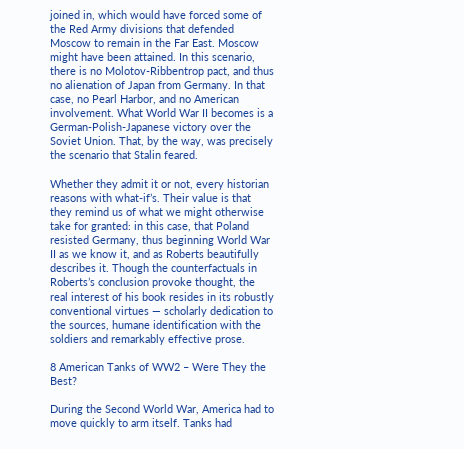joined in, which would have forced some of the Red Army divisions that defended Moscow to remain in the Far East. Moscow might have been attained. In this scenario, there is no Molotov-Ribbentrop pact, and thus no alienation of Japan from Germany. In that case, no Pearl Harbor, and no American involvement. What World War II becomes is a German-Polish-Japanese victory over the Soviet Union. That, by the way, was precisely the scenario that Stalin feared.

Whether they admit it or not, every historian reasons with what-if’s. Their value is that they remind us of what we might otherwise take for granted: in this case, that Poland resisted Germany, thus beginning World War II as we know it, and as Roberts beautifully describes it. Though the counterfactuals in Roberts’s conclusion provoke thought, the real interest of his book resides in its robustly conventional virtues — scholarly dedication to the sources, humane identification with the soldiers and remarkably effective prose.

8 American Tanks of WW2 – Were They the Best?

During the Second World War, America had to move quickly to arm itself. Tanks had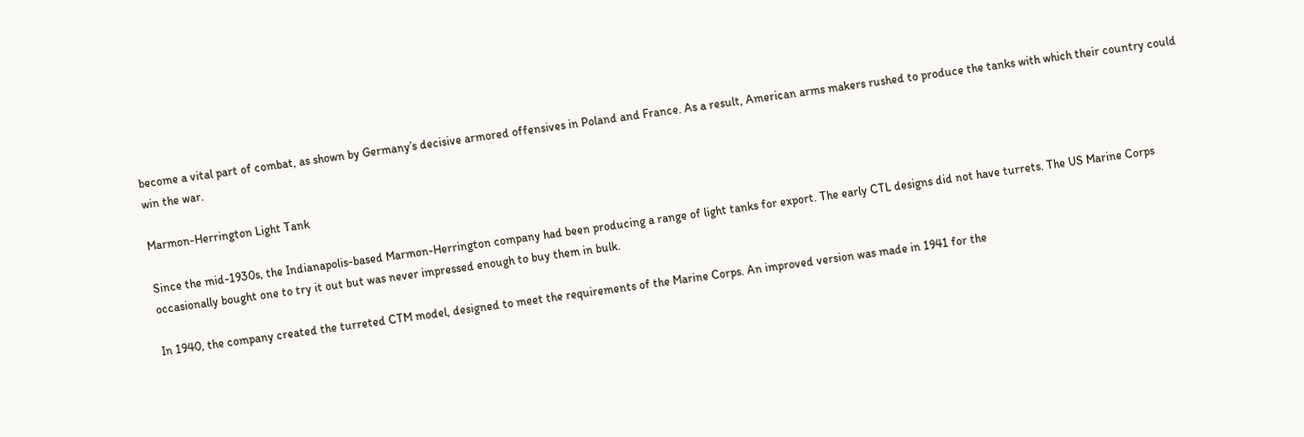become a vital part of combat, as shown by Germany’s decisive armored offensives in Poland and France. As a result, American arms makers rushed to produce the tanks with which their country could win the war.

Marmon-Herrington Light Tank

Since the mid-1930s, the Indianapolis-based Marmon-Herrington company had been producing a range of light tanks for export. The early CTL designs did not have turrets. The US Marine Corps occasionally bought one to try it out but was never impressed enough to buy them in bulk.

In 1940, the company created the turreted CTM model, designed to meet the requirements of the Marine Corps. An improved version was made in 1941 for the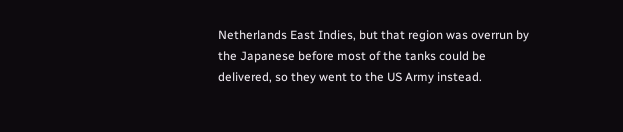Netherlands East Indies, but that region was overrun by the Japanese before most of the tanks could be delivered, so they went to the US Army instead.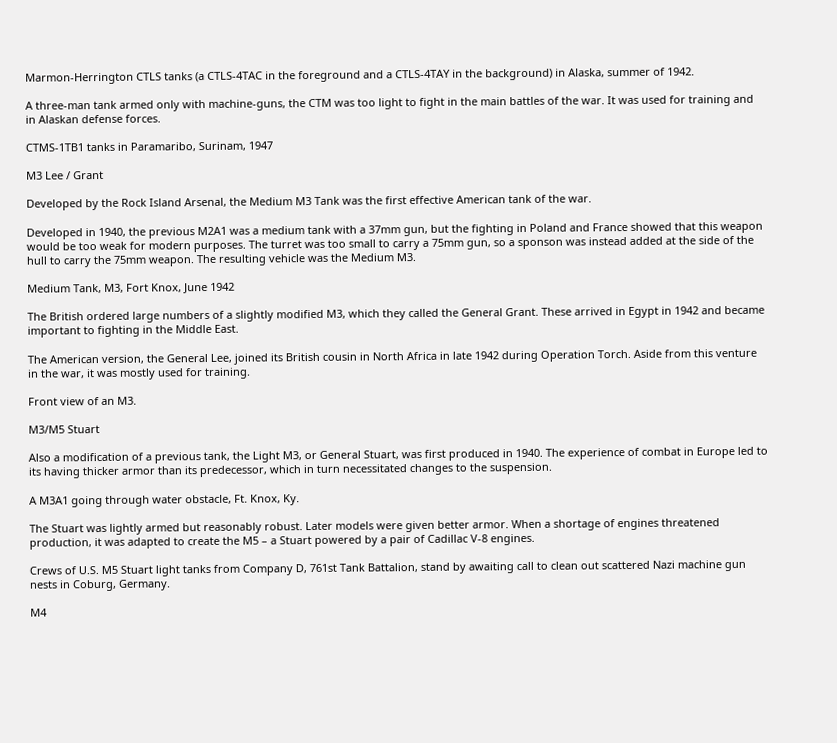Marmon-Herrington CTLS tanks (a CTLS-4TAC in the foreground and a CTLS-4TAY in the background) in Alaska, summer of 1942.

A three-man tank armed only with machine-guns, the CTM was too light to fight in the main battles of the war. It was used for training and in Alaskan defense forces.

CTMS-1TB1 tanks in Paramaribo, Surinam, 1947

M3 Lee / Grant

Developed by the Rock Island Arsenal, the Medium M3 Tank was the first effective American tank of the war.

Developed in 1940, the previous M2A1 was a medium tank with a 37mm gun, but the fighting in Poland and France showed that this weapon would be too weak for modern purposes. The turret was too small to carry a 75mm gun, so a sponson was instead added at the side of the hull to carry the 75mm weapon. The resulting vehicle was the Medium M3.

Medium Tank, M3, Fort Knox, June 1942

The British ordered large numbers of a slightly modified M3, which they called the General Grant. These arrived in Egypt in 1942 and became important to fighting in the Middle East.

The American version, the General Lee, joined its British cousin in North Africa in late 1942 during Operation Torch. Aside from this venture in the war, it was mostly used for training.

Front view of an M3.

M3/M5 Stuart

Also a modification of a previous tank, the Light M3, or General Stuart, was first produced in 1940. The experience of combat in Europe led to its having thicker armor than its predecessor, which in turn necessitated changes to the suspension.

A M3A1 going through water obstacle, Ft. Knox, Ky.

The Stuart was lightly armed but reasonably robust. Later models were given better armor. When a shortage of engines threatened production, it was adapted to create the M5 – a Stuart powered by a pair of Cadillac V-8 engines.

Crews of U.S. M5 Stuart light tanks from Company D, 761st Tank Battalion, stand by awaiting call to clean out scattered Nazi machine gun nests in Coburg, Germany.

M4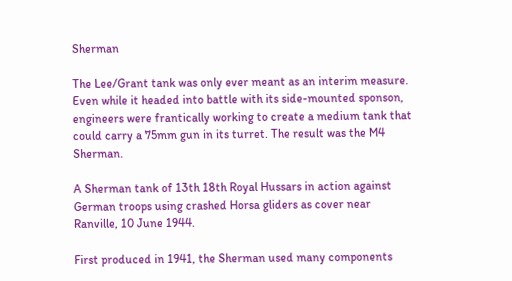Sherman

The Lee/Grant tank was only ever meant as an interim measure. Even while it headed into battle with its side-mounted sponson, engineers were frantically working to create a medium tank that could carry a 75mm gun in its turret. The result was the M4 Sherman.

A Sherman tank of 13th 18th Royal Hussars in action against German troops using crashed Horsa gliders as cover near Ranville, 10 June 1944.

First produced in 1941, the Sherman used many components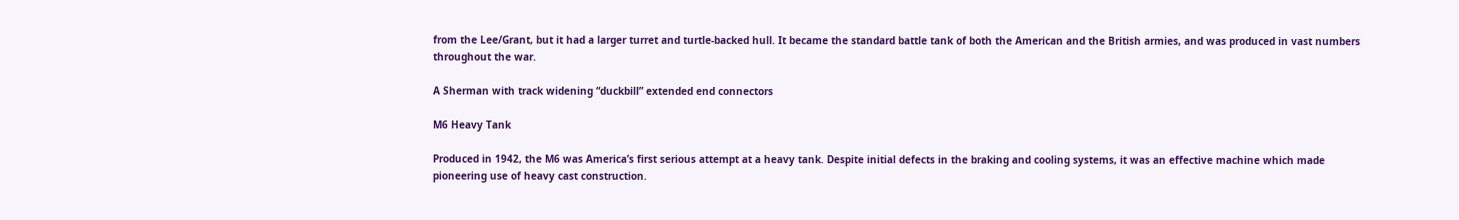from the Lee/Grant, but it had a larger turret and turtle-backed hull. It became the standard battle tank of both the American and the British armies, and was produced in vast numbers throughout the war.

A Sherman with track widening “duckbill” extended end connectors

M6 Heavy Tank

Produced in 1942, the M6 was America’s first serious attempt at a heavy tank. Despite initial defects in the braking and cooling systems, it was an effective machine which made pioneering use of heavy cast construction.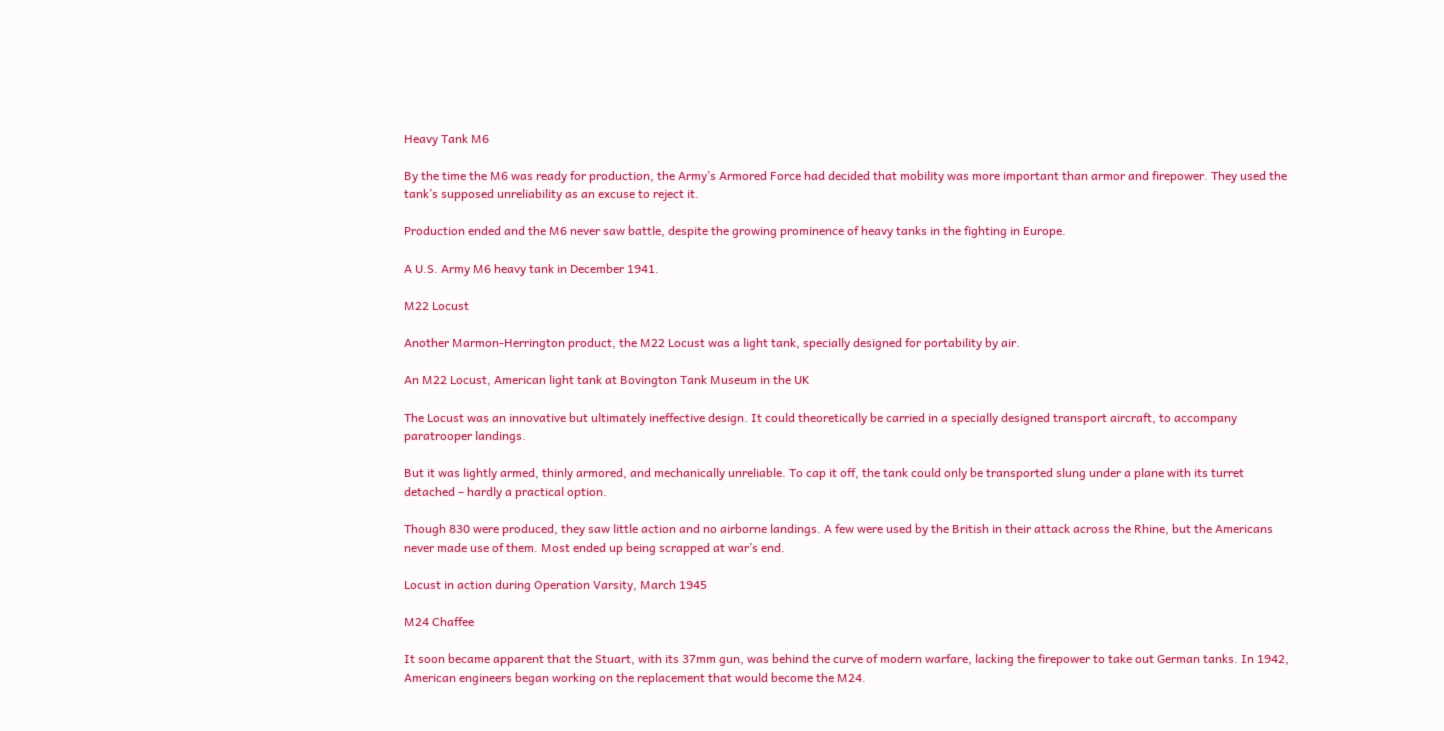Heavy Tank M6

By the time the M6 was ready for production, the Army’s Armored Force had decided that mobility was more important than armor and firepower. They used the tank’s supposed unreliability as an excuse to reject it.

Production ended and the M6 never saw battle, despite the growing prominence of heavy tanks in the fighting in Europe.

A U.S. Army M6 heavy tank in December 1941.

M22 Locust

Another Marmon-Herrington product, the M22 Locust was a light tank, specially designed for portability by air.

An M22 Locust, American light tank at Bovington Tank Museum in the UK

The Locust was an innovative but ultimately ineffective design. It could theoretically be carried in a specially designed transport aircraft, to accompany paratrooper landings.

But it was lightly armed, thinly armored, and mechanically unreliable. To cap it off, the tank could only be transported slung under a plane with its turret detached – hardly a practical option.

Though 830 were produced, they saw little action and no airborne landings. A few were used by the British in their attack across the Rhine, but the Americans never made use of them. Most ended up being scrapped at war’s end.

Locust in action during Operation Varsity, March 1945

M24 Chaffee

It soon became apparent that the Stuart, with its 37mm gun, was behind the curve of modern warfare, lacking the firepower to take out German tanks. In 1942, American engineers began working on the replacement that would become the M24.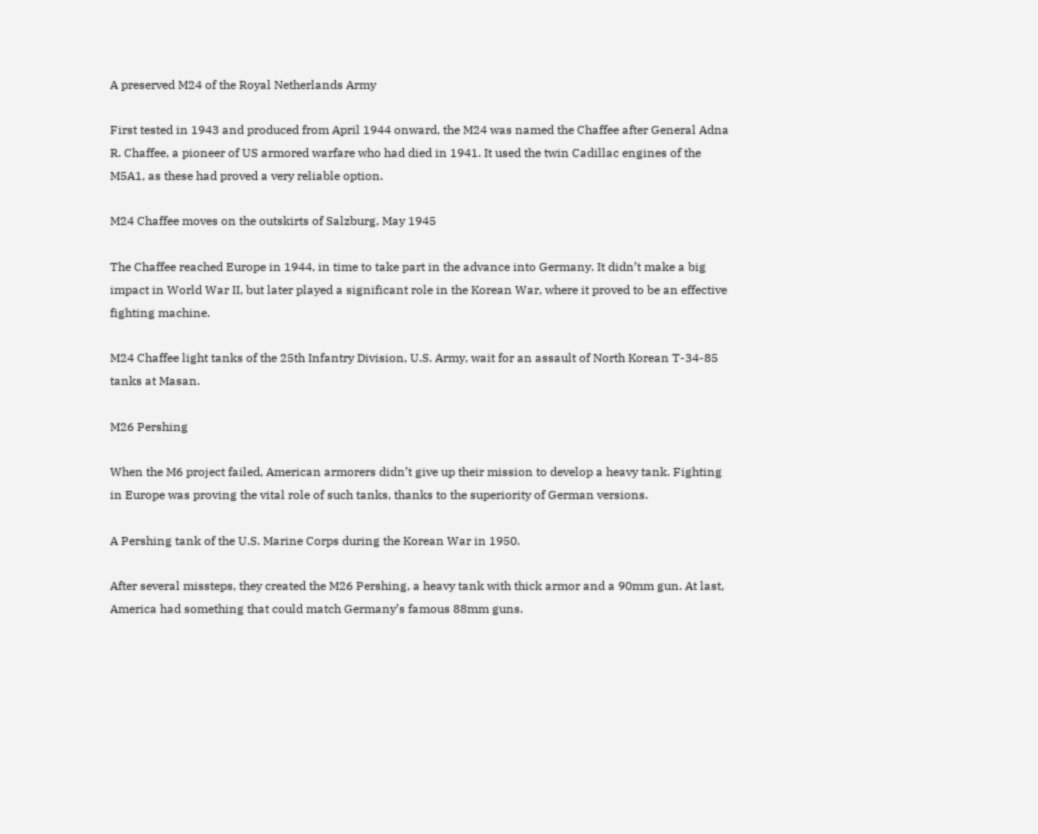A preserved M24 of the Royal Netherlands Army

First tested in 1943 and produced from April 1944 onward, the M24 was named the Chaffee after General Adna R. Chaffee, a pioneer of US armored warfare who had died in 1941. It used the twin Cadillac engines of the M5A1, as these had proved a very reliable option.

M24 Chaffee moves on the outskirts of Salzburg, May 1945

The Chaffee reached Europe in 1944, in time to take part in the advance into Germany. It didn’t make a big impact in World War II, but later played a significant role in the Korean War, where it proved to be an effective fighting machine.

M24 Chaffee light tanks of the 25th Infantry Division, U.S. Army, wait for an assault of North Korean T-34-85 tanks at Masan.

M26 Pershing

When the M6 project failed, American armorers didn’t give up their mission to develop a heavy tank. Fighting in Europe was proving the vital role of such tanks, thanks to the superiority of German versions.

A Pershing tank of the U.S. Marine Corps during the Korean War in 1950.

After several missteps, they created the M26 Pershing, a heavy tank with thick armor and a 90mm gun. At last, America had something that could match Germany’s famous 88mm guns.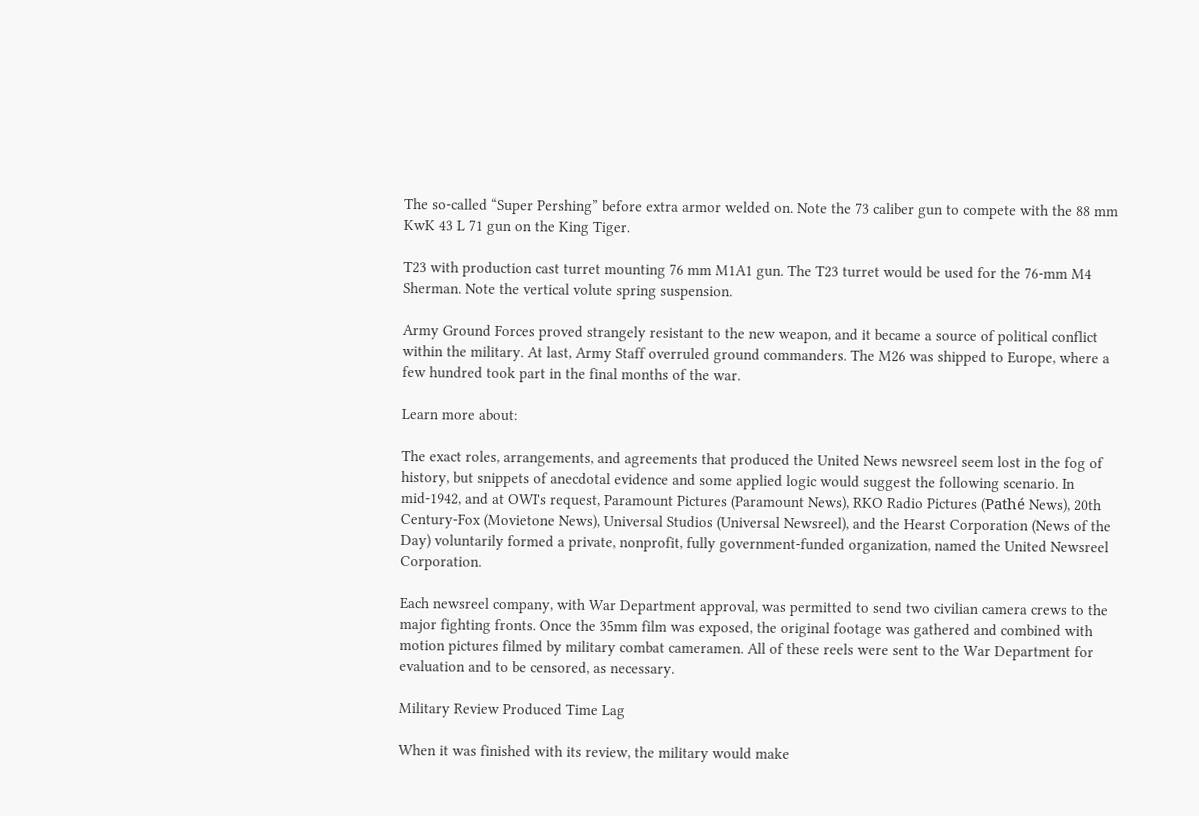The so-called “Super Pershing” before extra armor welded on. Note the 73 caliber gun to compete with the 88 mm KwK 43 L 71 gun on the King Tiger.

T23 with production cast turret mounting 76 mm M1A1 gun. The T23 turret would be used for the 76-mm M4 Sherman. Note the vertical volute spring suspension.

Army Ground Forces proved strangely resistant to the new weapon, and it became a source of political conflict within the military. At last, Army Staff overruled ground commanders. The M26 was shipped to Europe, where a few hundred took part in the final months of the war.

Learn more about:

The exact roles, arrangements, and agreements that produced the United News newsreel seem lost in the fog of history, but snippets of anecdotal evidence and some applied logic would suggest the following scenario. In mid-1942, and at OWI's request, Paramount Pictures (Paramount News), RKO Radio Pictures (Pathé News), 20th Century-Fox (Movietone News), Universal Studios (Universal Newsreel), and the Hearst Corporation (News of the Day) voluntarily formed a private, nonprofit, fully government-funded organization, named the United Newsreel Corporation.

Each newsreel company, with War Department approval, was permitted to send two civilian camera crews to the major fighting fronts. Once the 35mm film was exposed, the original footage was gathered and combined with motion pictures filmed by military combat cameramen. All of these reels were sent to the War Department for evaluation and to be censored, as necessary.

Military Review Produced Time Lag

When it was finished with its review, the military would make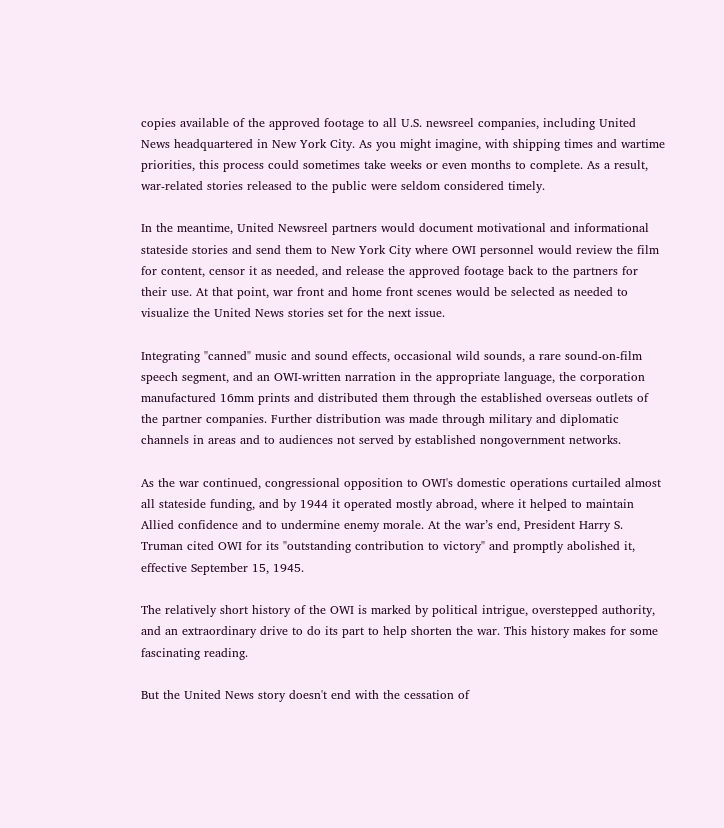copies available of the approved footage to all U.S. newsreel companies, including United News headquartered in New York City. As you might imagine, with shipping times and wartime priorities, this process could sometimes take weeks or even months to complete. As a result, war-related stories released to the public were seldom considered timely.

In the meantime, United Newsreel partners would document motivational and informational stateside stories and send them to New York City where OWI personnel would review the film for content, censor it as needed, and release the approved footage back to the partners for their use. At that point, war front and home front scenes would be selected as needed to visualize the United News stories set for the next issue.

Integrating "canned" music and sound effects, occasional wild sounds, a rare sound-on-film speech segment, and an OWI-written narration in the appropriate language, the corporation manufactured 16mm prints and distributed them through the established overseas outlets of the partner companies. Further distribution was made through military and diplomatic channels in areas and to audiences not served by established nongovernment networks.

As the war continued, congressional opposition to OWI's domestic operations curtailed almost all stateside funding, and by 1944 it operated mostly abroad, where it helped to maintain Allied confidence and to undermine enemy morale. At the war’s end, President Harry S. Truman cited OWI for its "outstanding contribution to victory" and promptly abolished it, effective September 15, 1945.

The relatively short history of the OWI is marked by political intrigue, overstepped authority, and an extraordinary drive to do its part to help shorten the war. This history makes for some fascinating reading.

But the United News story doesn't end with the cessation of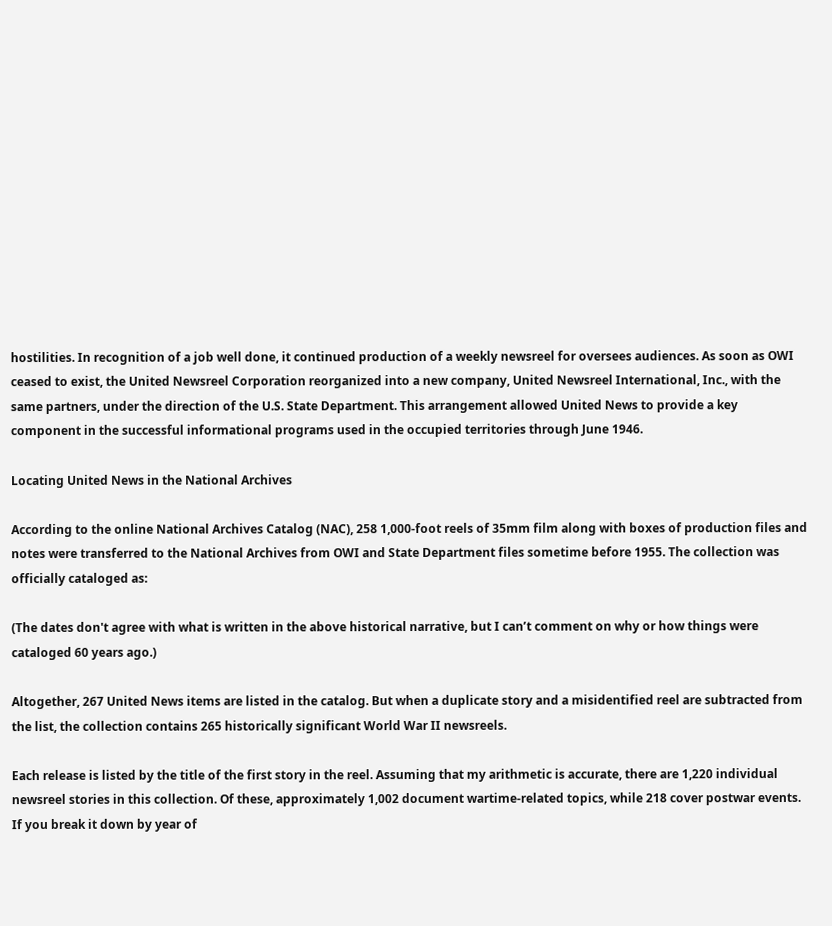hostilities. In recognition of a job well done, it continued production of a weekly newsreel for oversees audiences. As soon as OWI ceased to exist, the United Newsreel Corporation reorganized into a new company, United Newsreel International, Inc., with the same partners, under the direction of the U.S. State Department. This arrangement allowed United News to provide a key component in the successful informational programs used in the occupied territories through June 1946.

Locating United News in the National Archives

According to the online National Archives Catalog (NAC), 258 1,000-foot reels of 35mm film along with boxes of production files and notes were transferred to the National Archives from OWI and State Department files sometime before 1955. The collection was officially cataloged as:

(The dates don't agree with what is written in the above historical narrative, but I can’t comment on why or how things were cataloged 60 years ago.)

Altogether, 267 United News items are listed in the catalog. But when a duplicate story and a misidentified reel are subtracted from the list, the collection contains 265 historically significant World War II newsreels.

Each release is listed by the title of the first story in the reel. Assuming that my arithmetic is accurate, there are 1,220 individual newsreel stories in this collection. Of these, approximately 1,002 document wartime-related topics, while 218 cover postwar events. If you break it down by year of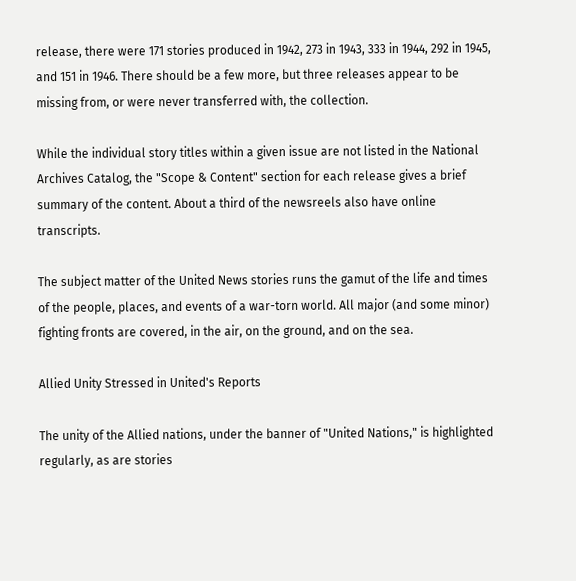release, there were 171 stories produced in 1942, 273 in 1943, 333 in 1944, 292 in 1945, and 151 in 1946. There should be a few more, but three releases appear to be missing from, or were never transferred with, the collection.

While the individual story titles within a given issue are not listed in the National Archives Catalog, the "Scope & Content" section for each release gives a brief summary of the content. About a third of the newsreels also have online transcripts.

The subject matter of the United News stories runs the gamut of the life and times of the people, places, and events of a war-torn world. All major (and some minor) fighting fronts are covered, in the air, on the ground, and on the sea.

Allied Unity Stressed in United's Reports

The unity of the Allied nations, under the banner of "United Nations," is highlighted regularly, as are stories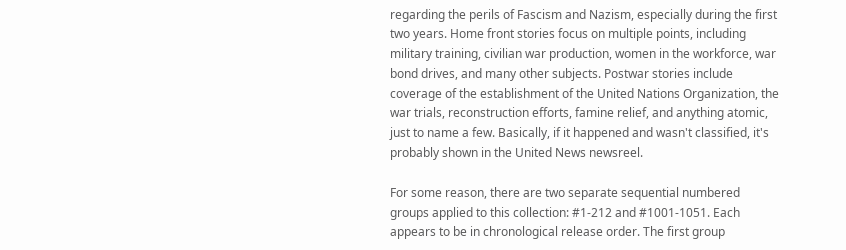regarding the perils of Fascism and Nazism, especially during the first two years. Home front stories focus on multiple points, including military training, civilian war production, women in the workforce, war bond drives, and many other subjects. Postwar stories include coverage of the establishment of the United Nations Organization, the war trials, reconstruction efforts, famine relief, and anything atomic, just to name a few. Basically, if it happened and wasn't classified, it's probably shown in the United News newsreel.

For some reason, there are two separate sequential numbered groups applied to this collection: #1-212 and #1001-1051. Each appears to be in chronological release order. The first group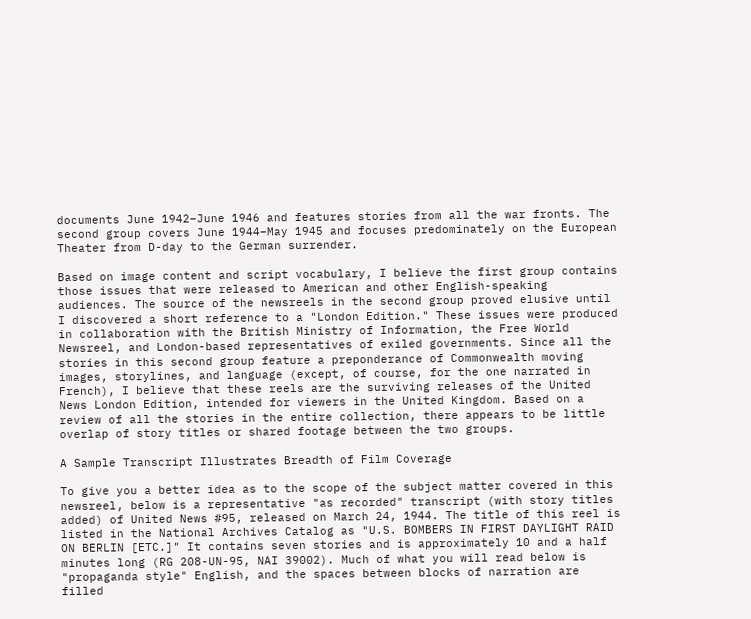documents June 1942–June 1946 and features stories from all the war fronts. The second group covers June 1944–May 1945 and focuses predominately on the European Theater from D-day to the German surrender.

Based on image content and script vocabulary, I believe the first group contains those issues that were released to American and other English-speaking audiences. The source of the newsreels in the second group proved elusive until I discovered a short reference to a "London Edition." These issues were produced in collaboration with the British Ministry of Information, the Free World Newsreel, and London-based representatives of exiled governments. Since all the stories in this second group feature a preponderance of Commonwealth moving images, storylines, and language (except, of course, for the one narrated in French), I believe that these reels are the surviving releases of the United News London Edition, intended for viewers in the United Kingdom. Based on a review of all the stories in the entire collection, there appears to be little overlap of story titles or shared footage between the two groups.

A Sample Transcript Illustrates Breadth of Film Coverage

To give you a better idea as to the scope of the subject matter covered in this newsreel, below is a representative "as recorded" transcript (with story titles added) of United News #95, released on March 24, 1944. The title of this reel is listed in the National Archives Catalog as "U.S. BOMBERS IN FIRST DAYLIGHT RAID ON BERLIN [ETC.]" It contains seven stories and is approximately 10 and a half minutes long (RG 208-UN-95, NAI 39002). Much of what you will read below is "propaganda style" English, and the spaces between blocks of narration are filled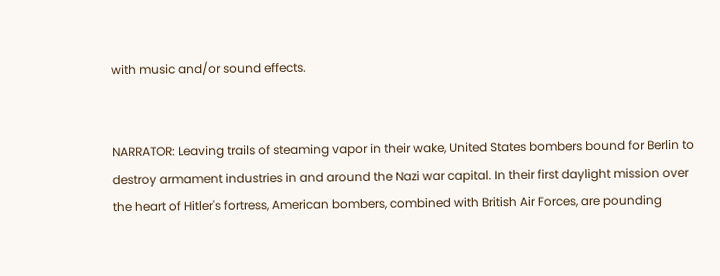with music and/or sound effects.


NARRATOR: Leaving trails of steaming vapor in their wake, United States bombers bound for Berlin to destroy armament industries in and around the Nazi war capital. In their first daylight mission over the heart of Hitler's fortress, American bombers, combined with British Air Forces, are pounding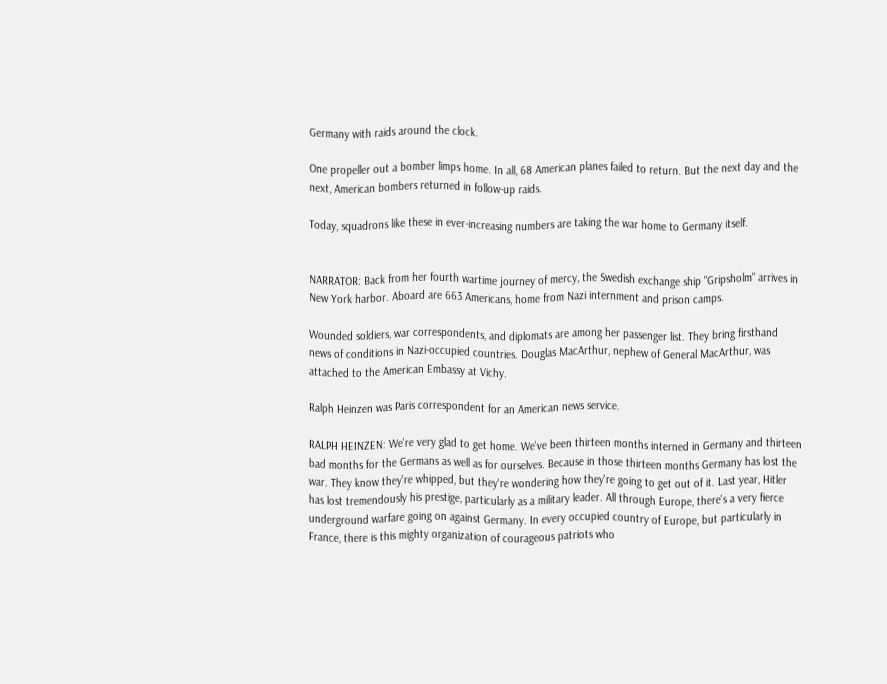Germany with raids around the clock.

One propeller out a bomber limps home. In all, 68 American planes failed to return. But the next day and the next, American bombers returned in follow-up raids.

Today, squadrons like these in ever-increasing numbers are taking the war home to Germany itself.


NARRATOR: Back from her fourth wartime journey of mercy, the Swedish exchange ship "Gripsholm" arrives in New York harbor. Aboard are 663 Americans, home from Nazi internment and prison camps.

Wounded soldiers, war correspondents, and diplomats are among her passenger list. They bring firsthand news of conditions in Nazi-occupied countries. Douglas MacArthur, nephew of General MacArthur, was attached to the American Embassy at Vichy.

Ralph Heinzen was Paris correspondent for an American news service.

RALPH HEINZEN: We're very glad to get home. We've been thirteen months interned in Germany and thirteen bad months for the Germans as well as for ourselves. Because in those thirteen months Germany has lost the war. They know they're whipped, but they're wondering how they're going to get out of it. Last year, Hitler has lost tremendously his prestige, particularly as a military leader. All through Europe, there's a very fierce underground warfare going on against Germany. In every occupied country of Europe, but particularly in France, there is this mighty organization of courageous patriots who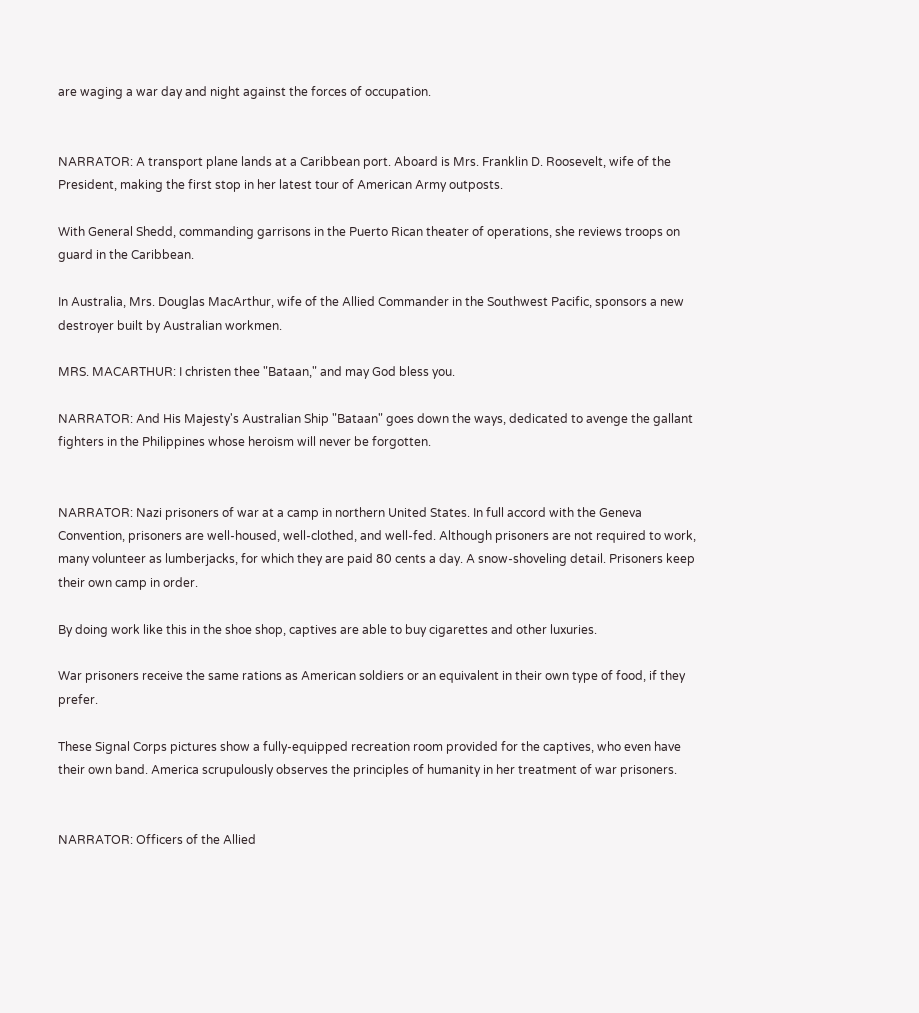are waging a war day and night against the forces of occupation.


NARRATOR: A transport plane lands at a Caribbean port. Aboard is Mrs. Franklin D. Roosevelt, wife of the President, making the first stop in her latest tour of American Army outposts.

With General Shedd, commanding garrisons in the Puerto Rican theater of operations, she reviews troops on guard in the Caribbean.

In Australia, Mrs. Douglas MacArthur, wife of the Allied Commander in the Southwest Pacific, sponsors a new destroyer built by Australian workmen.

MRS. MACARTHUR: I christen thee "Bataan," and may God bless you.

NARRATOR: And His Majesty's Australian Ship "Bataan" goes down the ways, dedicated to avenge the gallant fighters in the Philippines whose heroism will never be forgotten.


NARRATOR: Nazi prisoners of war at a camp in northern United States. In full accord with the Geneva Convention, prisoners are well-housed, well-clothed, and well-fed. Although prisoners are not required to work, many volunteer as lumberjacks, for which they are paid 80 cents a day. A snow-shoveling detail. Prisoners keep their own camp in order.

By doing work like this in the shoe shop, captives are able to buy cigarettes and other luxuries.

War prisoners receive the same rations as American soldiers or an equivalent in their own type of food, if they prefer.

These Signal Corps pictures show a fully-equipped recreation room provided for the captives, who even have their own band. America scrupulously observes the principles of humanity in her treatment of war prisoners.


NARRATOR: Officers of the Allied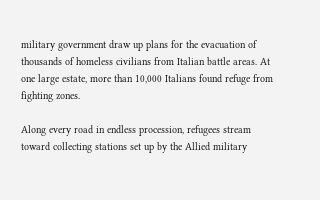military government draw up plans for the evacuation of thousands of homeless civilians from Italian battle areas. At one large estate, more than 10,000 Italians found refuge from fighting zones.

Along every road in endless procession, refugees stream toward collecting stations set up by the Allied military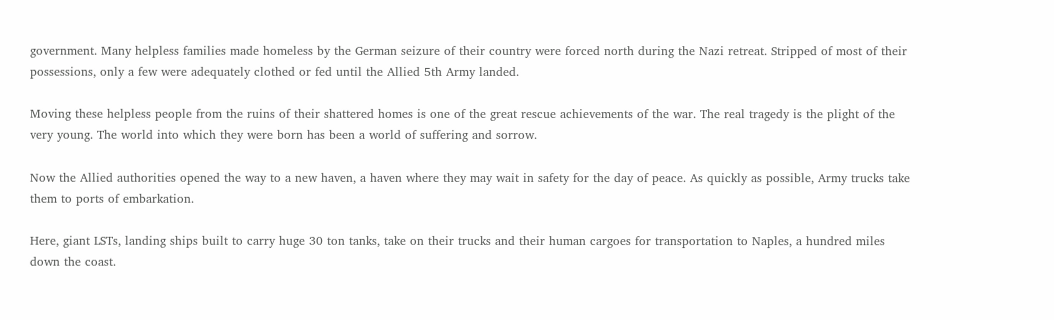government. Many helpless families made homeless by the German seizure of their country were forced north during the Nazi retreat. Stripped of most of their possessions, only a few were adequately clothed or fed until the Allied 5th Army landed.

Moving these helpless people from the ruins of their shattered homes is one of the great rescue achievements of the war. The real tragedy is the plight of the very young. The world into which they were born has been a world of suffering and sorrow.

Now the Allied authorities opened the way to a new haven, a haven where they may wait in safety for the day of peace. As quickly as possible, Army trucks take them to ports of embarkation.

Here, giant LSTs, landing ships built to carry huge 30 ton tanks, take on their trucks and their human cargoes for transportation to Naples, a hundred miles down the coast.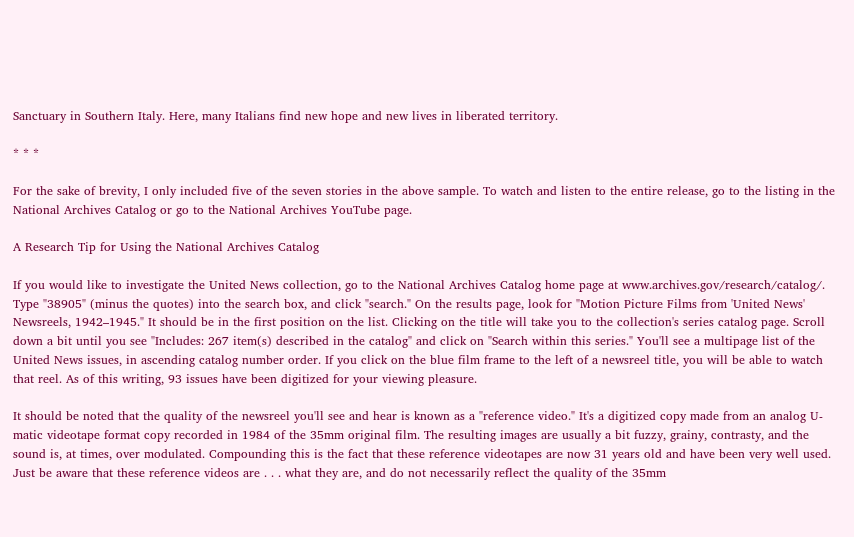Sanctuary in Southern Italy. Here, many Italians find new hope and new lives in liberated territory.

* * *

For the sake of brevity, I only included five of the seven stories in the above sample. To watch and listen to the entire release, go to the listing in the National Archives Catalog or go to the National Archives YouTube page.

A Research Tip for Using the National Archives Catalog

If you would like to investigate the United News collection, go to the National Archives Catalog home page at www.archives.gov/research/catalog/. Type "38905" (minus the quotes) into the search box, and click "search." On the results page, look for "Motion Picture Films from 'United News' Newsreels, 1942–1945." It should be in the first position on the list. Clicking on the title will take you to the collection's series catalog page. Scroll down a bit until you see "Includes: 267 item(s) described in the catalog" and click on "Search within this series." You'll see a multipage list of the United News issues, in ascending catalog number order. If you click on the blue film frame to the left of a newsreel title, you will be able to watch that reel. As of this writing, 93 issues have been digitized for your viewing pleasure.

It should be noted that the quality of the newsreel you'll see and hear is known as a "reference video." It's a digitized copy made from an analog U-matic videotape format copy recorded in 1984 of the 35mm original film. The resulting images are usually a bit fuzzy, grainy, contrasty, and the sound is, at times, over modulated. Compounding this is the fact that these reference videotapes are now 31 years old and have been very well used. Just be aware that these reference videos are . . . what they are, and do not necessarily reflect the quality of the 35mm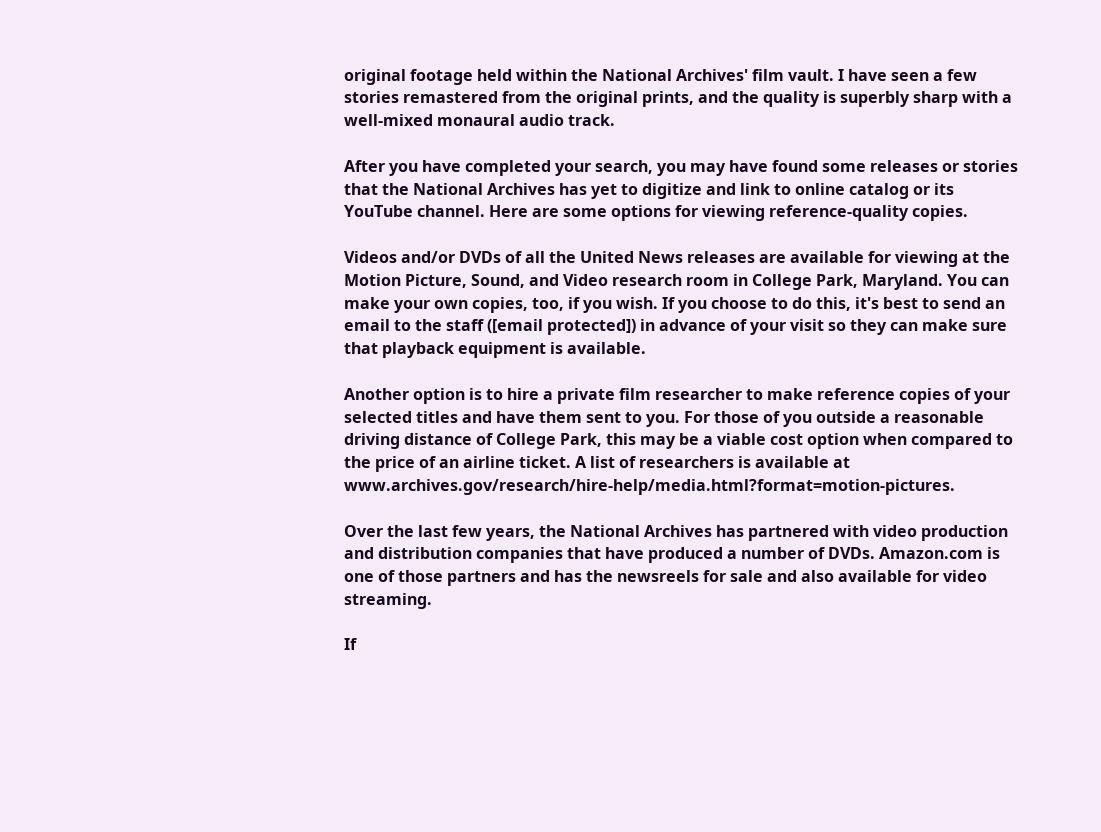original footage held within the National Archives' film vault. I have seen a few stories remastered from the original prints, and the quality is superbly sharp with a well-mixed monaural audio track.

After you have completed your search, you may have found some releases or stories that the National Archives has yet to digitize and link to online catalog or its YouTube channel. Here are some options for viewing reference-quality copies.

Videos and/or DVDs of all the United News releases are available for viewing at the Motion Picture, Sound, and Video research room in College Park, Maryland. You can make your own copies, too, if you wish. If you choose to do this, it's best to send an email to the staff ([email protected]) in advance of your visit so they can make sure that playback equipment is available.

Another option is to hire a private film researcher to make reference copies of your selected titles and have them sent to you. For those of you outside a reasonable driving distance of College Park, this may be a viable cost option when compared to the price of an airline ticket. A list of researchers is available at www.archives.gov/research/hire-help/media.html?format=motion-pictures.

Over the last few years, the National Archives has partnered with video production and distribution companies that have produced a number of DVDs. Amazon.com is one of those partners and has the newsreels for sale and also available for video streaming.

If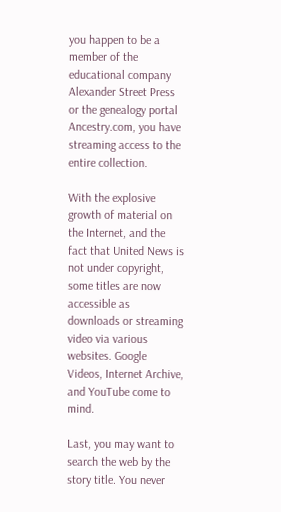you happen to be a member of the educational company Alexander Street Press or the genealogy portal Ancestry.com, you have streaming access to the entire collection.

With the explosive growth of material on the Internet, and the fact that United News is not under copyright, some titles are now accessible as downloads or streaming video via various websites. Google Videos, Internet Archive, and YouTube come to mind.

Last, you may want to search the web by the story title. You never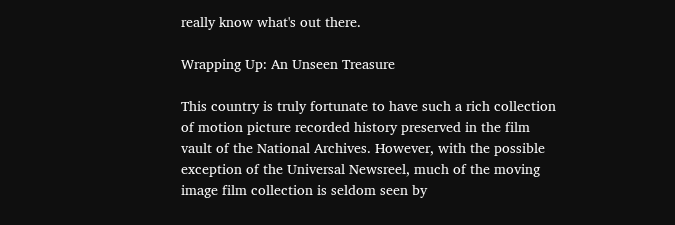really know what's out there.

Wrapping Up: An Unseen Treasure

This country is truly fortunate to have such a rich collection of motion picture recorded history preserved in the film vault of the National Archives. However, with the possible exception of the Universal Newsreel, much of the moving image film collection is seldom seen by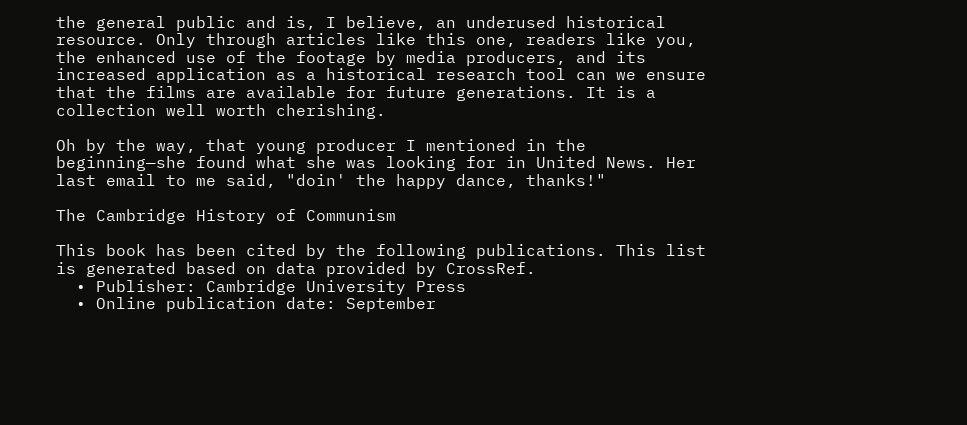the general public and is, I believe, an underused historical resource. Only through articles like this one, readers like you, the enhanced use of the footage by media producers, and its increased application as a historical research tool can we ensure that the films are available for future generations. It is a collection well worth cherishing.

Oh by the way, that young producer I mentioned in the beginning—she found what she was looking for in United News. Her last email to me said, "doin' the happy dance, thanks!"

The Cambridge History of Communism

This book has been cited by the following publications. This list is generated based on data provided by CrossRef.
  • Publisher: Cambridge University Press
  • Online publication date: September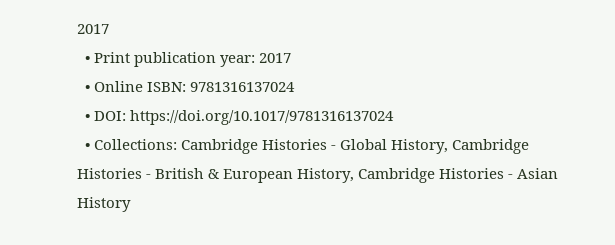2017
  • Print publication year: 2017
  • Online ISBN: 9781316137024
  • DOI: https://doi.org/10.1017/9781316137024
  • Collections: Cambridge Histories - Global History, Cambridge Histories - British & European History, Cambridge Histories - Asian History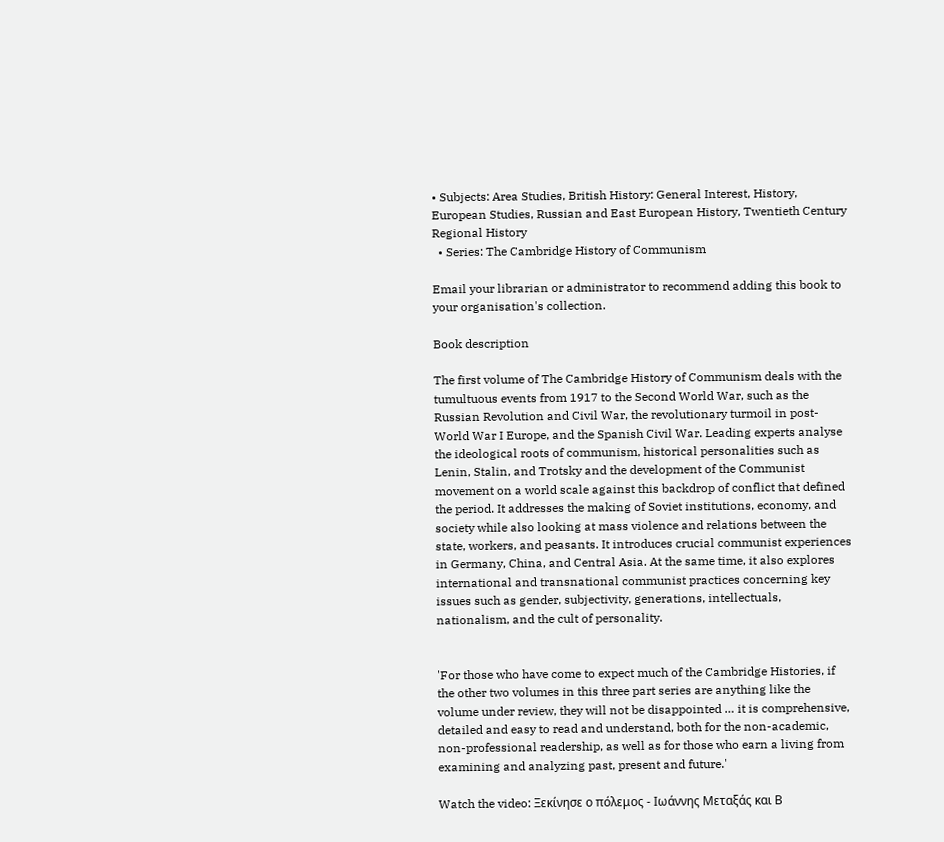• Subjects: Area Studies, British History: General Interest, History, European Studies, Russian and East European History, Twentieth Century Regional History
  • Series: The Cambridge History of Communism

Email your librarian or administrator to recommend adding this book to your organisation's collection.

Book description

The first volume of The Cambridge History of Communism deals with the tumultuous events from 1917 to the Second World War, such as the Russian Revolution and Civil War, the revolutionary turmoil in post-World War I Europe, and the Spanish Civil War. Leading experts analyse the ideological roots of communism, historical personalities such as Lenin, Stalin, and Trotsky and the development of the Communist movement on a world scale against this backdrop of conflict that defined the period. It addresses the making of Soviet institutions, economy, and society while also looking at mass violence and relations between the state, workers, and peasants. It introduces crucial communist experiences in Germany, China, and Central Asia. At the same time, it also explores international and transnational communist practices concerning key issues such as gender, subjectivity, generations, intellectuals, nationalism, and the cult of personality.


'For those who have come to expect much of the Cambridge Histories, if the other two volumes in this three part series are anything like the volume under review, they will not be disappointed … it is comprehensive, detailed and easy to read and understand, both for the non-academic, non-professional readership, as well as for those who earn a living from examining and analyzing past, present and future.'

Watch the video: Ξεκίνησε ο πόλεμος - Ιωάννης Μεταξάς και Β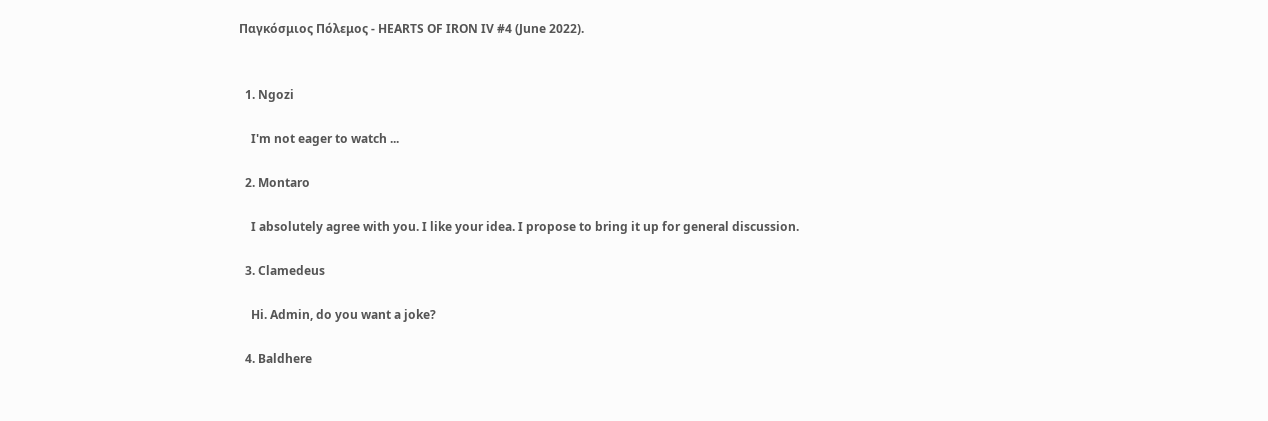Παγκόσμιος Πόλεμος - HEARTS OF IRON IV #4 (June 2022).


  1. Ngozi

    I'm not eager to watch ...

  2. Montaro

    I absolutely agree with you. I like your idea. I propose to bring it up for general discussion.

  3. Clamedeus

    Hi. Admin, do you want a joke?

  4. Baldhere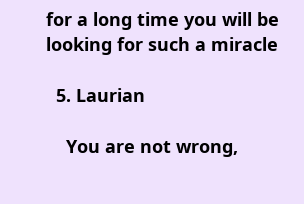for a long time you will be looking for such a miracle

  5. Laurian

    You are not wrong,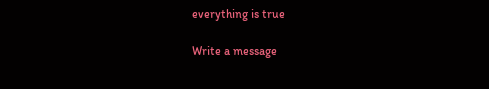everything is true

Write a message